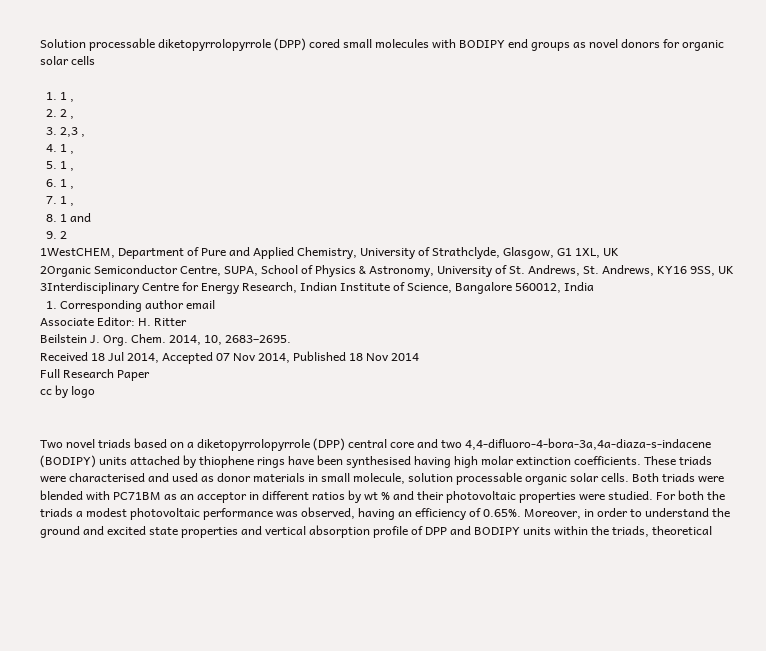Solution processable diketopyrrolopyrrole (DPP) cored small molecules with BODIPY end groups as novel donors for organic solar cells

  1. 1 ,
  2. 2 ,
  3. 2,3 ,
  4. 1 ,
  5. 1 ,
  6. 1 ,
  7. 1 ,
  8. 1 and
  9. 2
1WestCHEM, Department of Pure and Applied Chemistry, University of Strathclyde, Glasgow, G1 1XL, UK
2Organic Semiconductor Centre, SUPA, School of Physics & Astronomy, University of St. Andrews, St. Andrews, KY16 9SS, UK
3Interdisciplinary Centre for Energy Research, Indian Institute of Science, Bangalore 560012, India
  1. Corresponding author email
Associate Editor: H. Ritter
Beilstein J. Org. Chem. 2014, 10, 2683–2695.
Received 18 Jul 2014, Accepted 07 Nov 2014, Published 18 Nov 2014
Full Research Paper
cc by logo


Two novel triads based on a diketopyrrolopyrrole (DPP) central core and two 4,4-difluoro-4-bora-3a,4a-diaza-s-indacene (BODIPY) units attached by thiophene rings have been synthesised having high molar extinction coefficients. These triads were characterised and used as donor materials in small molecule, solution processable organic solar cells. Both triads were blended with PC71BM as an acceptor in different ratios by wt % and their photovoltaic properties were studied. For both the triads a modest photovoltaic performance was observed, having an efficiency of 0.65%. Moreover, in order to understand the ground and excited state properties and vertical absorption profile of DPP and BODIPY units within the triads, theoretical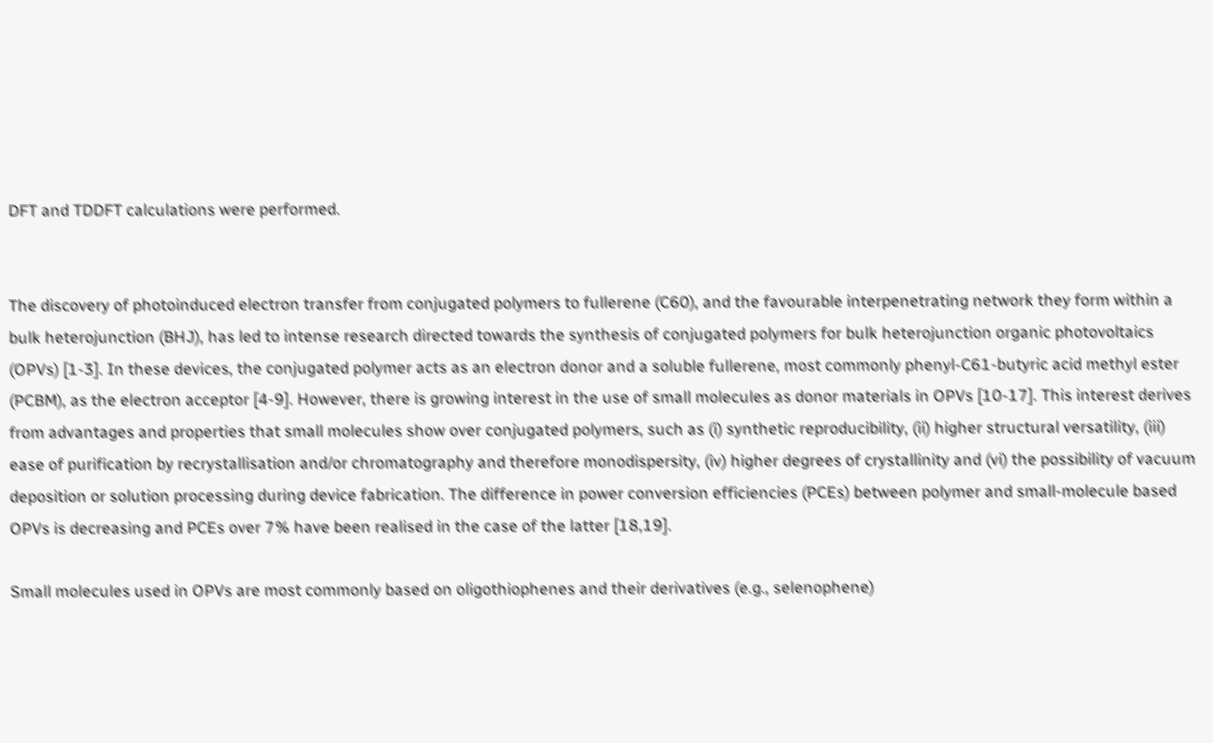DFT and TDDFT calculations were performed.


The discovery of photoinduced electron transfer from conjugated polymers to fullerene (C60), and the favourable interpenetrating network they form within a bulk heterojunction (BHJ), has led to intense research directed towards the synthesis of conjugated polymers for bulk heterojunction organic photovoltaics (OPVs) [1-3]. In these devices, the conjugated polymer acts as an electron donor and a soluble fullerene, most commonly phenyl-C61-butyric acid methyl ester (PCBM), as the electron acceptor [4-9]. However, there is growing interest in the use of small molecules as donor materials in OPVs [10-17]. This interest derives from advantages and properties that small molecules show over conjugated polymers, such as (i) synthetic reproducibility, (ii) higher structural versatility, (iii) ease of purification by recrystallisation and/or chromatography and therefore monodispersity, (iv) higher degrees of crystallinity and (vi) the possibility of vacuum deposition or solution processing during device fabrication. The difference in power conversion efficiencies (PCEs) between polymer and small-molecule based OPVs is decreasing and PCEs over 7% have been realised in the case of the latter [18,19].

Small molecules used in OPVs are most commonly based on oligothiophenes and their derivatives (e.g., selenophene)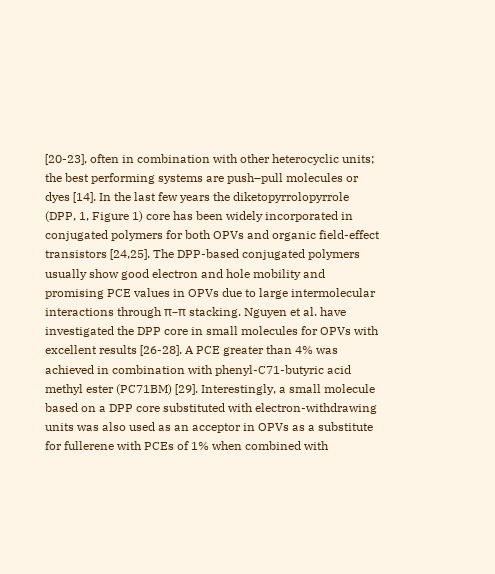[20-23], often in combination with other heterocyclic units; the best performing systems are push–pull molecules or dyes [14]. In the last few years the diketopyrrolopyrrole (DPP, 1, Figure 1) core has been widely incorporated in conjugated polymers for both OPVs and organic field-effect transistors [24,25]. The DPP-based conjugated polymers usually show good electron and hole mobility and promising PCE values in OPVs due to large intermolecular interactions through π–π stacking. Nguyen et al. have investigated the DPP core in small molecules for OPVs with excellent results [26-28]. A PCE greater than 4% was achieved in combination with phenyl-C71-butyric acid methyl ester (PC71BM) [29]. Interestingly, a small molecule based on a DPP core substituted with electron-withdrawing units was also used as an acceptor in OPVs as a substitute for fullerene with PCEs of 1% when combined with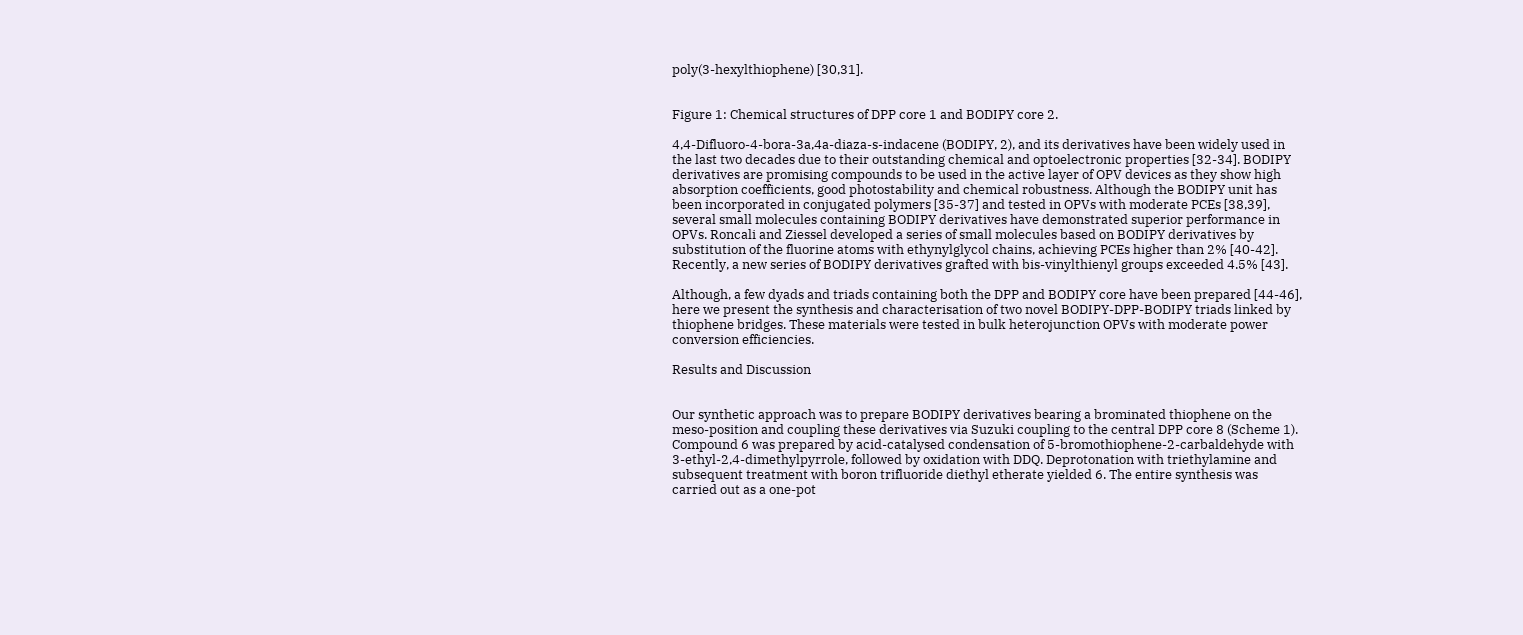poly(3-hexylthiophene) [30,31].


Figure 1: Chemical structures of DPP core 1 and BODIPY core 2.

4,4-Difluoro-4-bora-3a,4a-diaza-s-indacene (BODIPY, 2), and its derivatives have been widely used in the last two decades due to their outstanding chemical and optoelectronic properties [32-34]. BODIPY derivatives are promising compounds to be used in the active layer of OPV devices as they show high absorption coefficients, good photostability and chemical robustness. Although the BODIPY unit has been incorporated in conjugated polymers [35-37] and tested in OPVs with moderate PCEs [38,39], several small molecules containing BODIPY derivatives have demonstrated superior performance in OPVs. Roncali and Ziessel developed a series of small molecules based on BODIPY derivatives by substitution of the fluorine atoms with ethynylglycol chains, achieving PCEs higher than 2% [40-42]. Recently, a new series of BODIPY derivatives grafted with bis-vinylthienyl groups exceeded 4.5% [43].

Although, a few dyads and triads containing both the DPP and BODIPY core have been prepared [44-46], here we present the synthesis and characterisation of two novel BODIPY-DPP-BODIPY triads linked by thiophene bridges. These materials were tested in bulk heterojunction OPVs with moderate power conversion efficiencies.

Results and Discussion


Our synthetic approach was to prepare BODIPY derivatives bearing a brominated thiophene on the meso-position and coupling these derivatives via Suzuki coupling to the central DPP core 8 (Scheme 1). Compound 6 was prepared by acid-catalysed condensation of 5-bromothiophene-2-carbaldehyde with 3-ethyl-2,4-dimethylpyrrole, followed by oxidation with DDQ. Deprotonation with triethylamine and subsequent treatment with boron trifluoride diethyl etherate yielded 6. The entire synthesis was carried out as a one-pot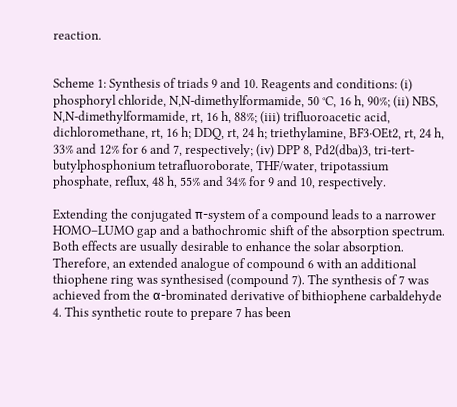reaction.


Scheme 1: Synthesis of triads 9 and 10. Reagents and conditions: (i) phosphoryl chloride, N,N-dimethylformamide, 50 °C, 16 h, 90%; (ii) NBS, N,N-dimethylformamide, rt, 16 h, 88%; (iii) trifluoroacetic acid, dichloromethane, rt, 16 h; DDQ, rt, 24 h; triethylamine, BF3·OEt2, rt, 24 h, 33% and 12% for 6 and 7, respectively; (iv) DPP 8, Pd2(dba)3, tri-tert-butylphosphonium tetrafluoroborate, THF/water, tripotassium phosphate, reflux, 48 h, 55% and 34% for 9 and 10, respectively.

Extending the conjugated π-system of a compound leads to a narrower HOMO–LUMO gap and a bathochromic shift of the absorption spectrum. Both effects are usually desirable to enhance the solar absorption. Therefore, an extended analogue of compound 6 with an additional thiophene ring was synthesised (compound 7). The synthesis of 7 was achieved from the α-brominated derivative of bithiophene carbaldehyde 4. This synthetic route to prepare 7 has been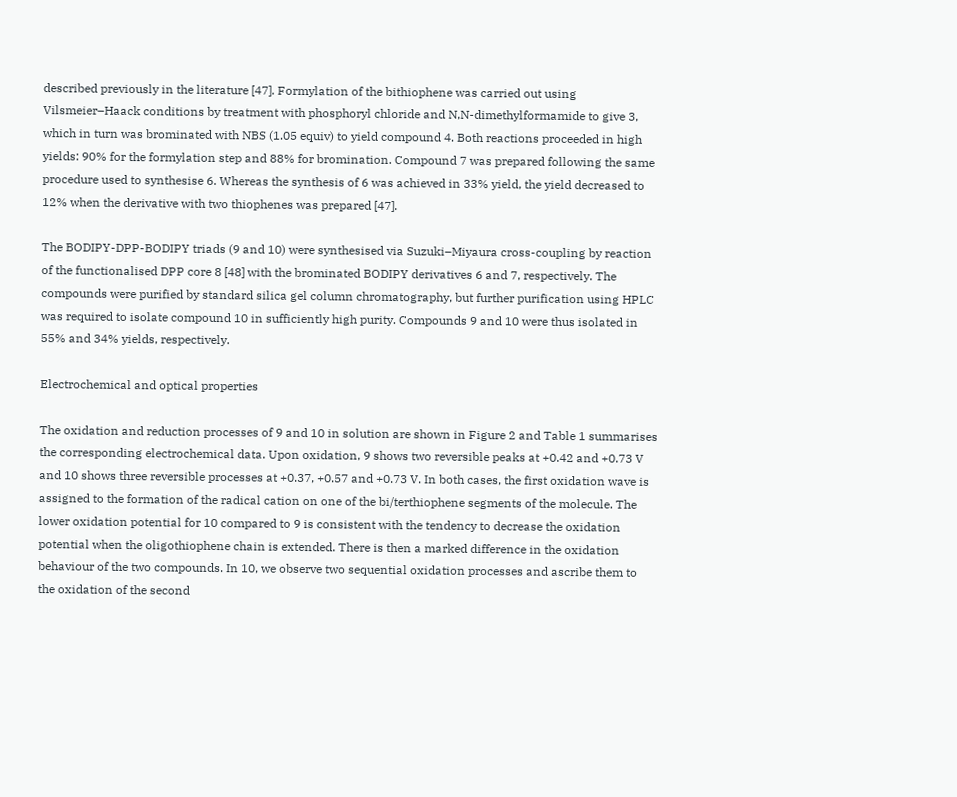described previously in the literature [47]. Formylation of the bithiophene was carried out using Vilsmeier–Haack conditions by treatment with phosphoryl chloride and N,N-dimethylformamide to give 3, which in turn was brominated with NBS (1.05 equiv) to yield compound 4. Both reactions proceeded in high yields: 90% for the formylation step and 88% for bromination. Compound 7 was prepared following the same procedure used to synthesise 6. Whereas the synthesis of 6 was achieved in 33% yield, the yield decreased to 12% when the derivative with two thiophenes was prepared [47].

The BODIPY-DPP-BODIPY triads (9 and 10) were synthesised via Suzuki–Miyaura cross-coupling by reaction of the functionalised DPP core 8 [48] with the brominated BODIPY derivatives 6 and 7, respectively. The compounds were purified by standard silica gel column chromatography, but further purification using HPLC was required to isolate compound 10 in sufficiently high purity. Compounds 9 and 10 were thus isolated in 55% and 34% yields, respectively.

Electrochemical and optical properties

The oxidation and reduction processes of 9 and 10 in solution are shown in Figure 2 and Table 1 summarises the corresponding electrochemical data. Upon oxidation, 9 shows two reversible peaks at +0.42 and +0.73 V and 10 shows three reversible processes at +0.37, +0.57 and +0.73 V. In both cases, the first oxidation wave is assigned to the formation of the radical cation on one of the bi/terthiophene segments of the molecule. The lower oxidation potential for 10 compared to 9 is consistent with the tendency to decrease the oxidation potential when the oligothiophene chain is extended. There is then a marked difference in the oxidation behaviour of the two compounds. In 10, we observe two sequential oxidation processes and ascribe them to the oxidation of the second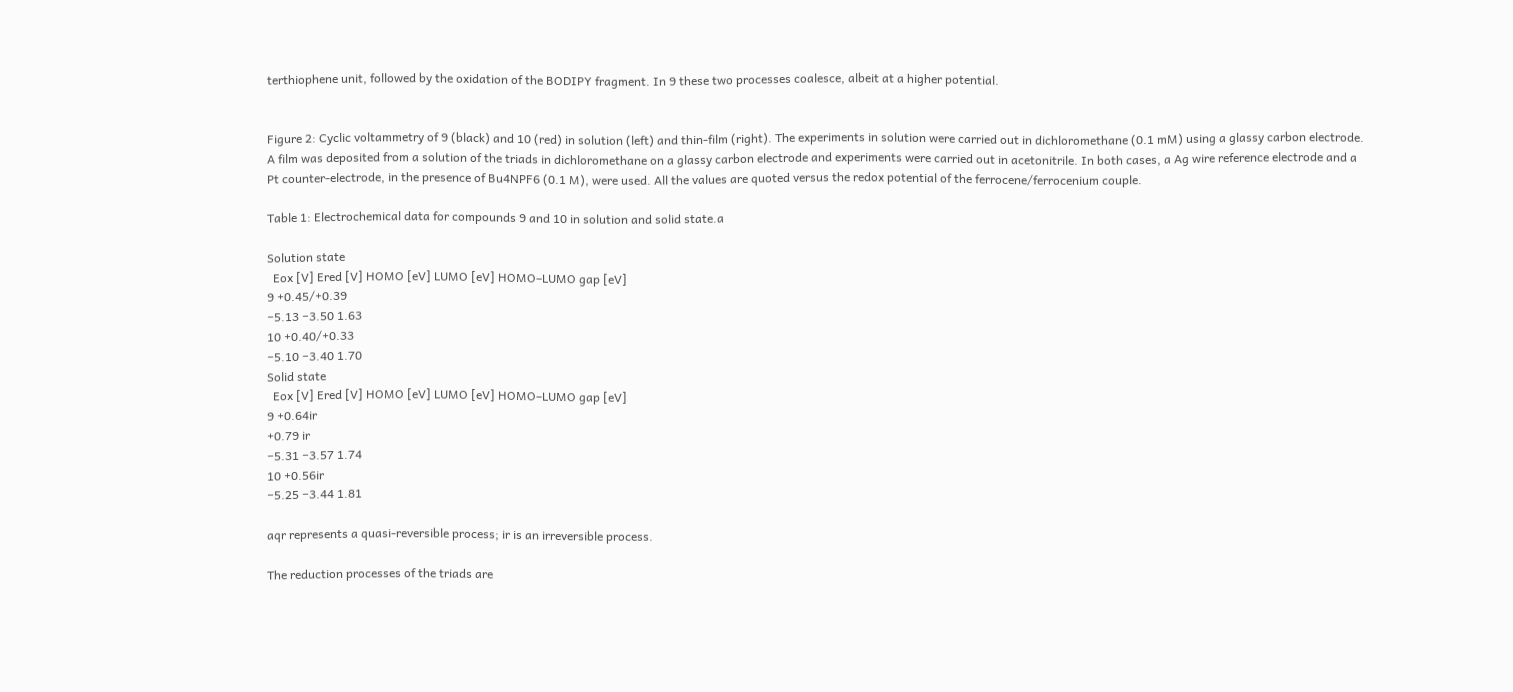terthiophene unit, followed by the oxidation of the BODIPY fragment. In 9 these two processes coalesce, albeit at a higher potential.


Figure 2: Cyclic voltammetry of 9 (black) and 10 (red) in solution (left) and thin-film (right). The experiments in solution were carried out in dichloromethane (0.1 mM) using a glassy carbon electrode. A film was deposited from a solution of the triads in dichloromethane on a glassy carbon electrode and experiments were carried out in acetonitrile. In both cases, a Ag wire reference electrode and a Pt counter-electrode, in the presence of Bu4NPF6 (0.1 M), were used. All the values are quoted versus the redox potential of the ferrocene/ferrocenium couple.

Table 1: Electrochemical data for compounds 9 and 10 in solution and solid state.a

Solution state
  Eox [V] Ered [V] HOMO [eV] LUMO [eV] HOMO–LUMO gap [eV]
9 +0.45/+0.39
−5.13 −3.50 1.63
10 +0.40/+0.33
−5.10 −3.40 1.70
Solid state
  Eox [V] Ered [V] HOMO [eV] LUMO [eV] HOMO–LUMO gap [eV]
9 +0.64ir
+0.79 ir
−5.31 −3.57 1.74
10 +0.56ir
−5.25 −3.44 1.81

aqr represents a quasi-reversible process; ir is an irreversible process.

The reduction processes of the triads are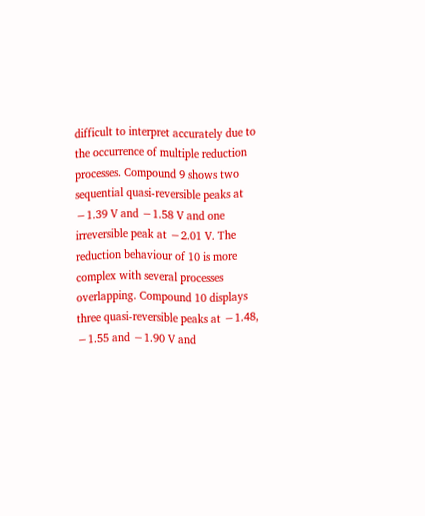difficult to interpret accurately due to the occurrence of multiple reduction processes. Compound 9 shows two sequential quasi-reversible peaks at −1.39 V and −1.58 V and one irreversible peak at −2.01 V. The reduction behaviour of 10 is more complex with several processes overlapping. Compound 10 displays three quasi-reversible peaks at −1.48, −1.55 and −1.90 V and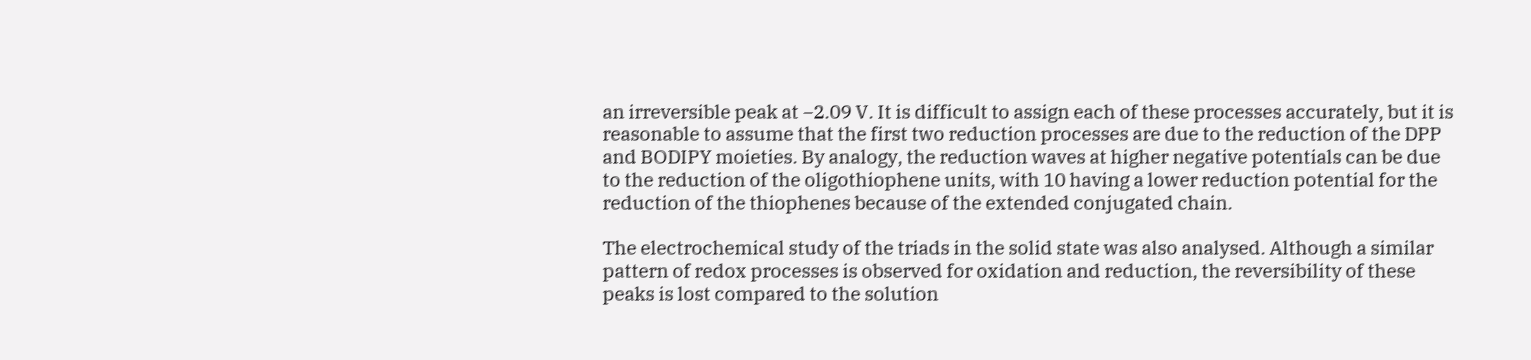an irreversible peak at −2.09 V. It is difficult to assign each of these processes accurately, but it is reasonable to assume that the first two reduction processes are due to the reduction of the DPP and BODIPY moieties. By analogy, the reduction waves at higher negative potentials can be due to the reduction of the oligothiophene units, with 10 having a lower reduction potential for the reduction of the thiophenes because of the extended conjugated chain.

The electrochemical study of the triads in the solid state was also analysed. Although a similar pattern of redox processes is observed for oxidation and reduction, the reversibility of these peaks is lost compared to the solution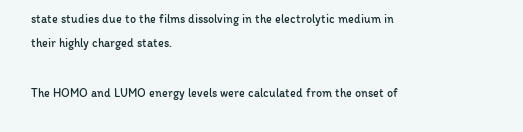state studies due to the films dissolving in the electrolytic medium in their highly charged states.

The HOMO and LUMO energy levels were calculated from the onset of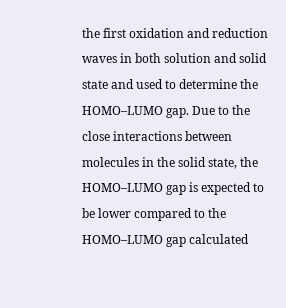the first oxidation and reduction waves in both solution and solid state and used to determine the HOMO–LUMO gap. Due to the close interactions between molecules in the solid state, the HOMO–LUMO gap is expected to be lower compared to the HOMO–LUMO gap calculated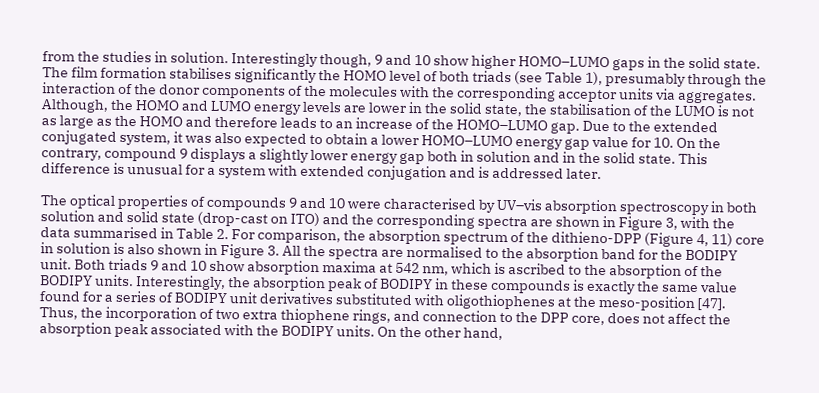from the studies in solution. Interestingly though, 9 and 10 show higher HOMO–LUMO gaps in the solid state. The film formation stabilises significantly the HOMO level of both triads (see Table 1), presumably through the interaction of the donor components of the molecules with the corresponding acceptor units via aggregates. Although, the HOMO and LUMO energy levels are lower in the solid state, the stabilisation of the LUMO is not as large as the HOMO and therefore leads to an increase of the HOMO–LUMO gap. Due to the extended conjugated system, it was also expected to obtain a lower HOMO–LUMO energy gap value for 10. On the contrary, compound 9 displays a slightly lower energy gap both in solution and in the solid state. This difference is unusual for a system with extended conjugation and is addressed later.

The optical properties of compounds 9 and 10 were characterised by UV–vis absorption spectroscopy in both solution and solid state (drop-cast on ITO) and the corresponding spectra are shown in Figure 3, with the data summarised in Table 2. For comparison, the absorption spectrum of the dithieno-DPP (Figure 4, 11) core in solution is also shown in Figure 3. All the spectra are normalised to the absorption band for the BODIPY unit. Both triads 9 and 10 show absorption maxima at 542 nm, which is ascribed to the absorption of the BODIPY units. Interestingly, the absorption peak of BODIPY in these compounds is exactly the same value found for a series of BODIPY unit derivatives substituted with oligothiophenes at the meso-position [47]. Thus, the incorporation of two extra thiophene rings, and connection to the DPP core, does not affect the absorption peak associated with the BODIPY units. On the other hand,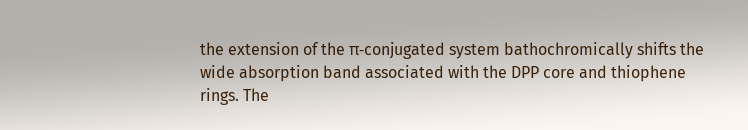the extension of the π-conjugated system bathochromically shifts the wide absorption band associated with the DPP core and thiophene rings. The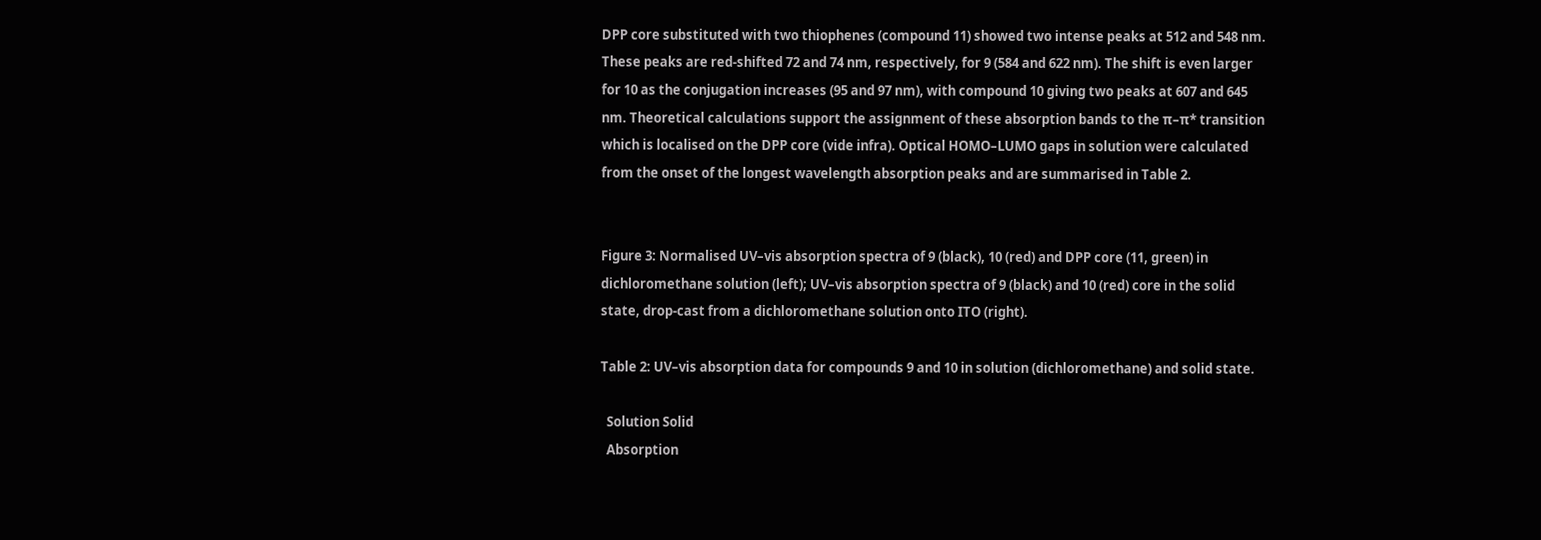DPP core substituted with two thiophenes (compound 11) showed two intense peaks at 512 and 548 nm. These peaks are red-shifted 72 and 74 nm, respectively, for 9 (584 and 622 nm). The shift is even larger for 10 as the conjugation increases (95 and 97 nm), with compound 10 giving two peaks at 607 and 645 nm. Theoretical calculations support the assignment of these absorption bands to the π–π* transition which is localised on the DPP core (vide infra). Optical HOMO–LUMO gaps in solution were calculated from the onset of the longest wavelength absorption peaks and are summarised in Table 2.


Figure 3: Normalised UV–vis absorption spectra of 9 (black), 10 (red) and DPP core (11, green) in dichloromethane solution (left); UV–vis absorption spectra of 9 (black) and 10 (red) core in the solid state, drop-cast from a dichloromethane solution onto ITO (right).

Table 2: UV–vis absorption data for compounds 9 and 10 in solution (dichloromethane) and solid state.

  Solution Solid
  Absorption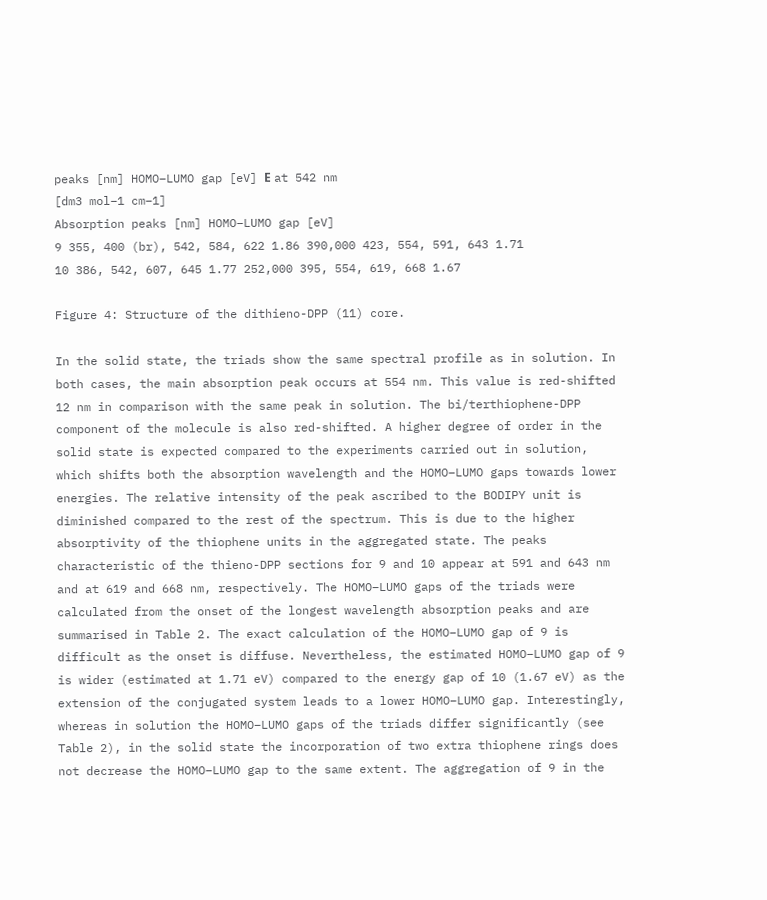peaks [nm] HOMO–LUMO gap [eV] Ε at 542 nm
[dm3 mol−1 cm−1]
Absorption peaks [nm] HOMO–LUMO gap [eV]
9 355, 400 (br), 542, 584, 622 1.86 390,000 423, 554, 591, 643 1.71
10 386, 542, 607, 645 1.77 252,000 395, 554, 619, 668 1.67

Figure 4: Structure of the dithieno-DPP (11) core.

In the solid state, the triads show the same spectral profile as in solution. In both cases, the main absorption peak occurs at 554 nm. This value is red-shifted 12 nm in comparison with the same peak in solution. The bi/terthiophene-DPP component of the molecule is also red-shifted. A higher degree of order in the solid state is expected compared to the experiments carried out in solution, which shifts both the absorption wavelength and the HOMO–LUMO gaps towards lower energies. The relative intensity of the peak ascribed to the BODIPY unit is diminished compared to the rest of the spectrum. This is due to the higher absorptivity of the thiophene units in the aggregated state. The peaks characteristic of the thieno-DPP sections for 9 and 10 appear at 591 and 643 nm and at 619 and 668 nm, respectively. The HOMO–LUMO gaps of the triads were calculated from the onset of the longest wavelength absorption peaks and are summarised in Table 2. The exact calculation of the HOMO–LUMO gap of 9 is difficult as the onset is diffuse. Nevertheless, the estimated HOMO–LUMO gap of 9 is wider (estimated at 1.71 eV) compared to the energy gap of 10 (1.67 eV) as the extension of the conjugated system leads to a lower HOMO–LUMO gap. Interestingly, whereas in solution the HOMO–LUMO gaps of the triads differ significantly (see Table 2), in the solid state the incorporation of two extra thiophene rings does not decrease the HOMO–LUMO gap to the same extent. The aggregation of 9 in the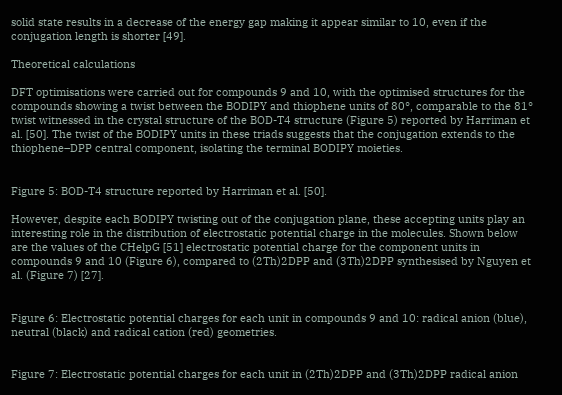solid state results in a decrease of the energy gap making it appear similar to 10, even if the conjugation length is shorter [49].

Theoretical calculations

DFT optimisations were carried out for compounds 9 and 10, with the optimised structures for the compounds showing a twist between the BODIPY and thiophene units of 80°, comparable to the 81° twist witnessed in the crystal structure of the BOD-T4 structure (Figure 5) reported by Harriman et al. [50]. The twist of the BODIPY units in these triads suggests that the conjugation extends to the thiophene–DPP central component, isolating the terminal BODIPY moieties.


Figure 5: BOD-T4 structure reported by Harriman et al. [50].

However, despite each BODIPY twisting out of the conjugation plane, these accepting units play an interesting role in the distribution of electrostatic potential charge in the molecules. Shown below are the values of the CHelpG [51] electrostatic potential charge for the component units in compounds 9 and 10 (Figure 6), compared to (2Th)2DPP and (3Th)2DPP synthesised by Nguyen et al. (Figure 7) [27].


Figure 6: Electrostatic potential charges for each unit in compounds 9 and 10: radical anion (blue), neutral (black) and radical cation (red) geometries.


Figure 7: Electrostatic potential charges for each unit in (2Th)2DPP and (3Th)2DPP radical anion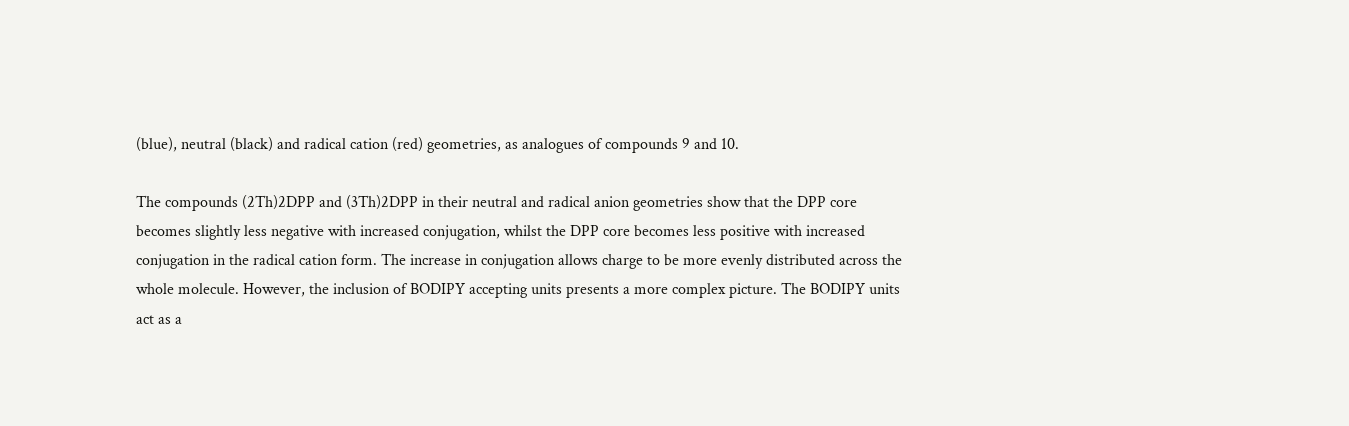(blue), neutral (black) and radical cation (red) geometries, as analogues of compounds 9 and 10.

The compounds (2Th)2DPP and (3Th)2DPP in their neutral and radical anion geometries show that the DPP core becomes slightly less negative with increased conjugation, whilst the DPP core becomes less positive with increased conjugation in the radical cation form. The increase in conjugation allows charge to be more evenly distributed across the whole molecule. However, the inclusion of BODIPY accepting units presents a more complex picture. The BODIPY units act as a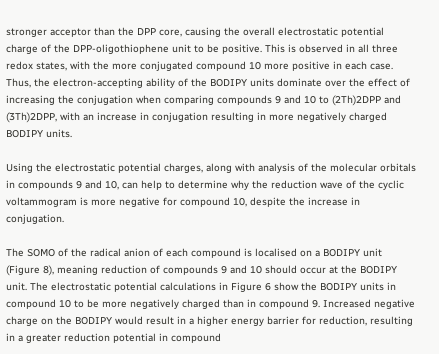stronger acceptor than the DPP core, causing the overall electrostatic potential charge of the DPP-oligothiophene unit to be positive. This is observed in all three redox states, with the more conjugated compound 10 more positive in each case. Thus, the electron-accepting ability of the BODIPY units dominate over the effect of increasing the conjugation when comparing compounds 9 and 10 to (2Th)2DPP and (3Th)2DPP, with an increase in conjugation resulting in more negatively charged BODIPY units.

Using the electrostatic potential charges, along with analysis of the molecular orbitals in compounds 9 and 10, can help to determine why the reduction wave of the cyclic voltammogram is more negative for compound 10, despite the increase in conjugation.

The SOMO of the radical anion of each compound is localised on a BODIPY unit (Figure 8), meaning reduction of compounds 9 and 10 should occur at the BODIPY unit. The electrostatic potential calculations in Figure 6 show the BODIPY units in compound 10 to be more negatively charged than in compound 9. Increased negative charge on the BODIPY would result in a higher energy barrier for reduction, resulting in a greater reduction potential in compound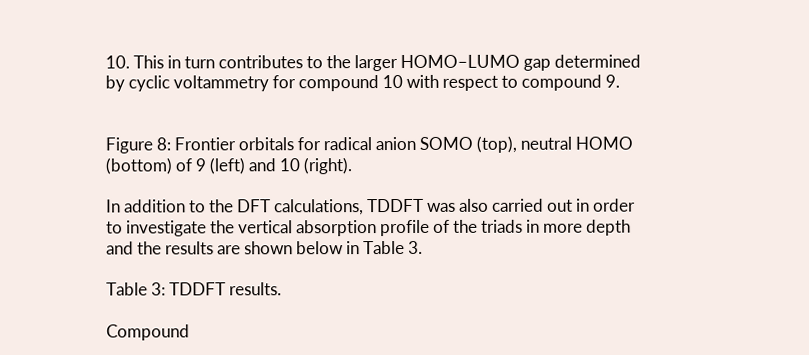10. This in turn contributes to the larger HOMO–LUMO gap determined by cyclic voltammetry for compound 10 with respect to compound 9.


Figure 8: Frontier orbitals for radical anion SOMO (top), neutral HOMO (bottom) of 9 (left) and 10 (right).

In addition to the DFT calculations, TDDFT was also carried out in order to investigate the vertical absorption profile of the triads in more depth and the results are shown below in Table 3.

Table 3: TDDFT results.

Compound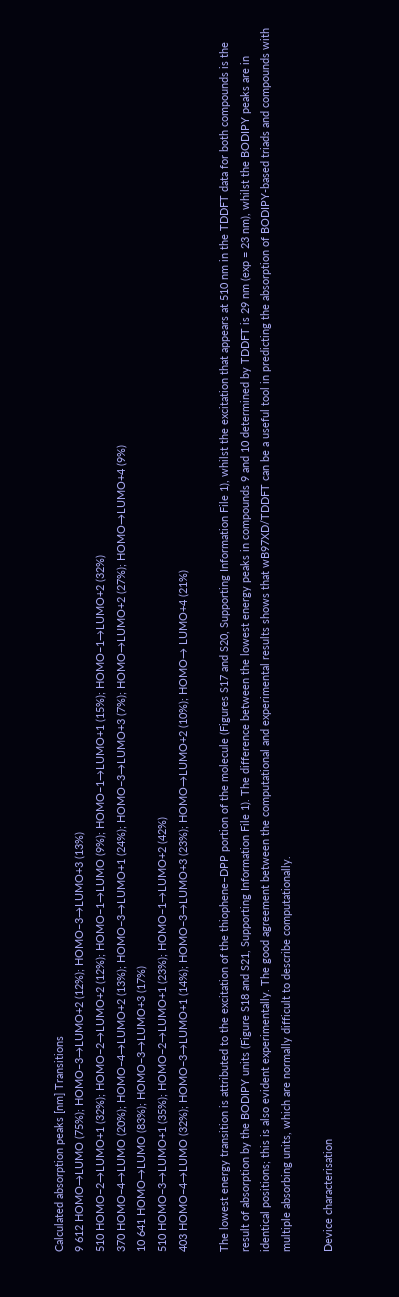Calculated absorption peaks [nm] Transitions
9 612 HOMO→LUMO (75%); HOMO−3→LUMO+2 (12%); HOMO−3→LUMO+3 (13%)
510 HOMO−2→LUMO+1 (32%); HOMO−2→LUMO+2 (12%); HOMO−1→LUMO (9%); HOMO−1→LUMO+1 (15%); HOMO−1→LUMO+2 (32%)
370 HOMO−4→LUMO (20%); HOMO−4→LUMO+2 (13%); HOMO−3→LUMO+1 (24%); HOMO−3→LUMO+3 (7%); HOMO→LUMO+2 (27%); HOMO→LUMO+4 (9%)
10 641 HOMO→LUMO (83%); HOMO−3→LUMO+3 (17%)
510 HOMO−3→LUMO+1 (35%); HOMO−2→LUMO+1 (23%); HOMO−1→LUMO+2 (42%)
403 HOMO−4→LUMO (32%); HOMO−3→LUMO+1 (14%); HOMO−3→LUMO+3 (23%); HOMO→LUMO+2 (10%); HOMO→ LUMO+4 (21%)

The lowest energy transition is attributed to the excitation of the thiophene–DPP portion of the molecule (Figures S17 and S20, Supporting Information File 1), whilst the excitation that appears at 510 nm in the TDDFT data for both compounds is the result of absorption by the BODIPY units (Figure S18 and S21, Supporting Information File 1). The difference between the lowest energy peaks in compounds 9 and 10 determined by TDDFT is 29 nm (exp = 23 nm), whilst the BODIPY peaks are in identical positions; this is also evident experimentally. The good agreement between the computational and experimental results shows that wB97XD/TDDFT can be a useful tool in predicting the absorption of BODIPY-based triads and compounds with multiple absorbing units, which are normally difficult to describe computationally.

Device characterisation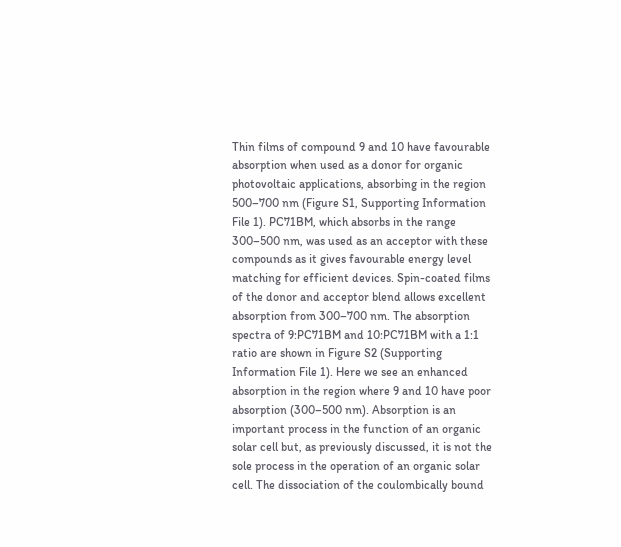Thin films of compound 9 and 10 have favourable absorption when used as a donor for organic photovoltaic applications, absorbing in the region 500–700 nm (Figure S1, Supporting Information File 1). PC71BM, which absorbs in the range 300–500 nm, was used as an acceptor with these compounds as it gives favourable energy level matching for efficient devices. Spin-coated films of the donor and acceptor blend allows excellent absorption from 300–700 nm. The absorption spectra of 9:PC71BM and 10:PC71BM with a 1:1 ratio are shown in Figure S2 (Supporting Information File 1). Here we see an enhanced absorption in the region where 9 and 10 have poor absorption (300–500 nm). Absorption is an important process in the function of an organic solar cell but, as previously discussed, it is not the sole process in the operation of an organic solar cell. The dissociation of the coulombically bound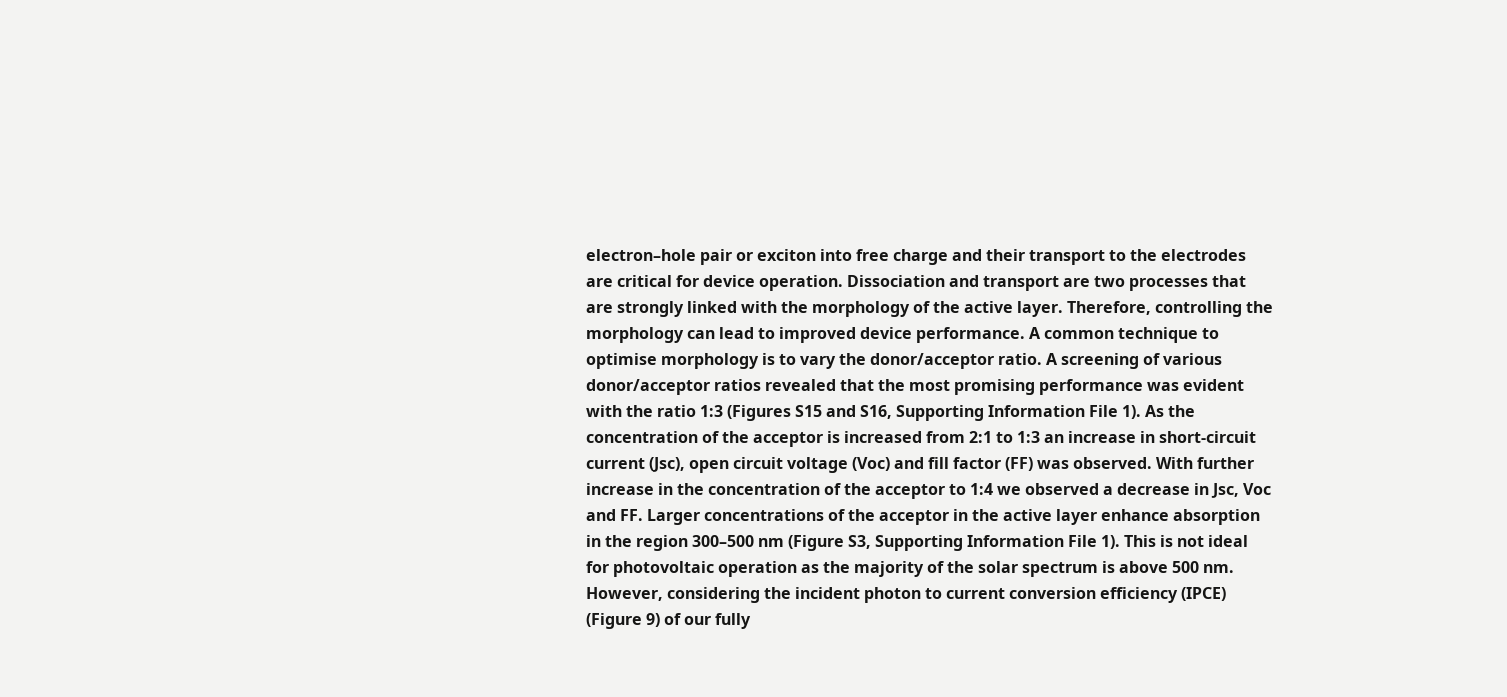electron–hole pair or exciton into free charge and their transport to the electrodes are critical for device operation. Dissociation and transport are two processes that are strongly linked with the morphology of the active layer. Therefore, controlling the morphology can lead to improved device performance. A common technique to optimise morphology is to vary the donor/acceptor ratio. A screening of various donor/acceptor ratios revealed that the most promising performance was evident with the ratio 1:3 (Figures S15 and S16, Supporting Information File 1). As the concentration of the acceptor is increased from 2:1 to 1:3 an increase in short-circuit current (Jsc), open circuit voltage (Voc) and fill factor (FF) was observed. With further increase in the concentration of the acceptor to 1:4 we observed a decrease in Jsc, Voc and FF. Larger concentrations of the acceptor in the active layer enhance absorption in the region 300–500 nm (Figure S3, Supporting Information File 1). This is not ideal for photovoltaic operation as the majority of the solar spectrum is above 500 nm. However, considering the incident photon to current conversion efficiency (IPCE) (Figure 9) of our fully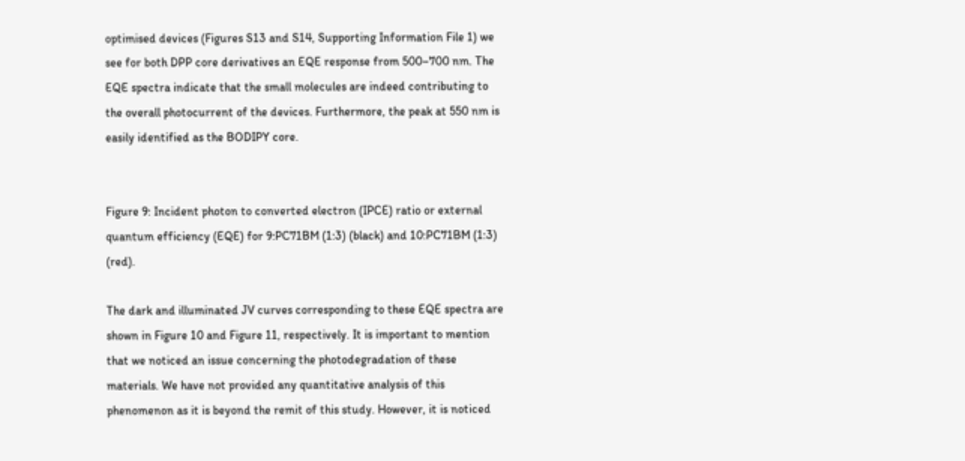optimised devices (Figures S13 and S14, Supporting Information File 1) we see for both DPP core derivatives an EQE response from 500–700 nm. The EQE spectra indicate that the small molecules are indeed contributing to the overall photocurrent of the devices. Furthermore, the peak at 550 nm is easily identified as the BODIPY core.


Figure 9: Incident photon to converted electron (IPCE) ratio or external quantum efficiency (EQE) for 9:PC71BM (1:3) (black) and 10:PC71BM (1:3) (red).

The dark and illuminated JV curves corresponding to these EQE spectra are shown in Figure 10 and Figure 11, respectively. It is important to mention that we noticed an issue concerning the photodegradation of these materials. We have not provided any quantitative analysis of this phenomenon as it is beyond the remit of this study. However, it is noticed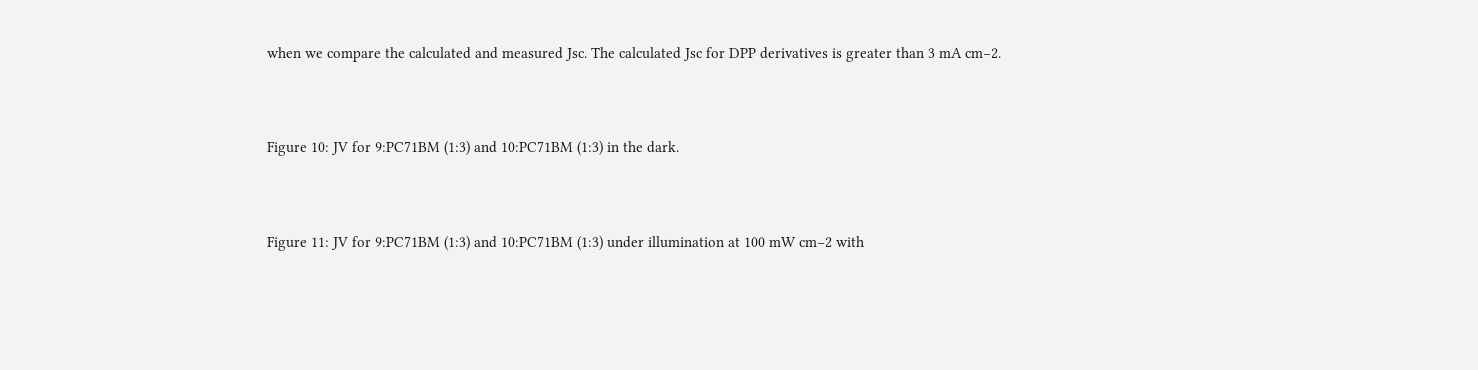when we compare the calculated and measured Jsc. The calculated Jsc for DPP derivatives is greater than 3 mA cm−2.


Figure 10: JV for 9:PC71BM (1:3) and 10:PC71BM (1:3) in the dark.


Figure 11: JV for 9:PC71BM (1:3) and 10:PC71BM (1:3) under illumination at 100 mW cm−2 with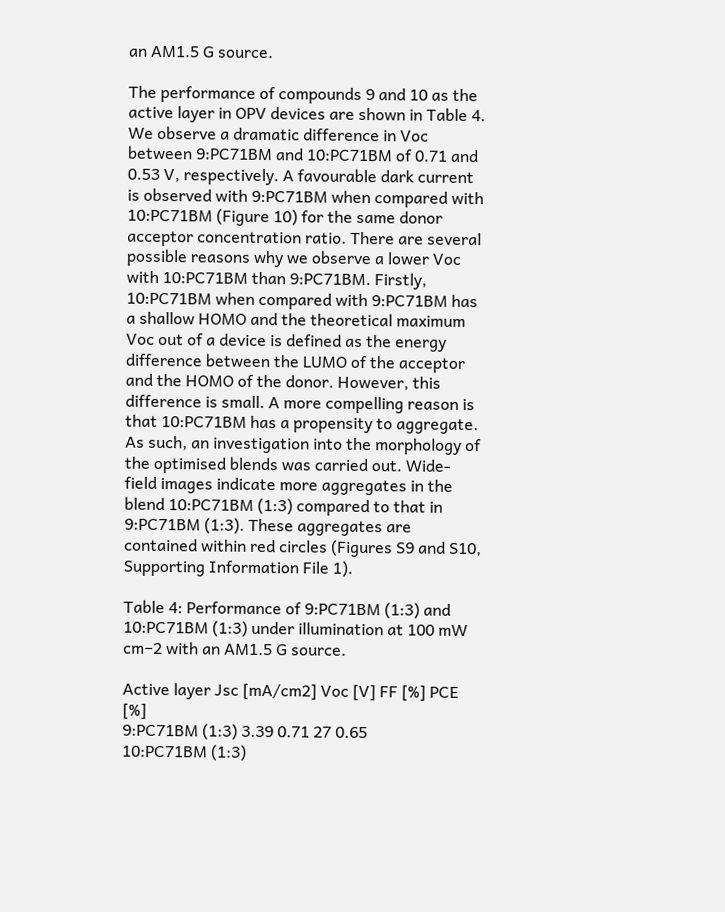an AM1.5 G source.

The performance of compounds 9 and 10 as the active layer in OPV devices are shown in Table 4. We observe a dramatic difference in Voc between 9:PC71BM and 10:PC71BM of 0.71 and 0.53 V, respectively. A favourable dark current is observed with 9:PC71BM when compared with 10:PC71BM (Figure 10) for the same donor acceptor concentration ratio. There are several possible reasons why we observe a lower Voc with 10:PC71BM than 9:PC71BM. Firstly, 10:PC71BM when compared with 9:PC71BM has a shallow HOMO and the theoretical maximum Voc out of a device is defined as the energy difference between the LUMO of the acceptor and the HOMO of the donor. However, this difference is small. A more compelling reason is that 10:PC71BM has a propensity to aggregate. As such, an investigation into the morphology of the optimised blends was carried out. Wide-field images indicate more aggregates in the blend 10:PC71BM (1:3) compared to that in 9:PC71BM (1:3). These aggregates are contained within red circles (Figures S9 and S10, Supporting Information File 1).

Table 4: Performance of 9:PC71BM (1:3) and 10:PC71BM (1:3) under illumination at 100 mW cm−2 with an AM1.5 G source.

Active layer Jsc [mA/cm2] Voc [V] FF [%] PCE [%]
9:PC71BM (1:3) 3.39 0.71 27 0.65
10:PC71BM (1:3)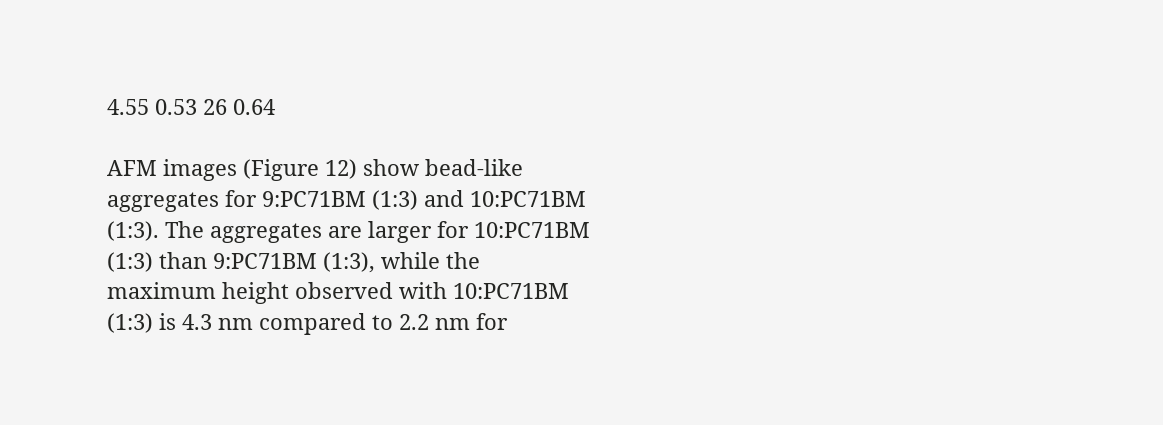4.55 0.53 26 0.64

AFM images (Figure 12) show bead-like aggregates for 9:PC71BM (1:3) and 10:PC71BM (1:3). The aggregates are larger for 10:PC71BM (1:3) than 9:PC71BM (1:3), while the maximum height observed with 10:PC71BM (1:3) is 4.3 nm compared to 2.2 nm for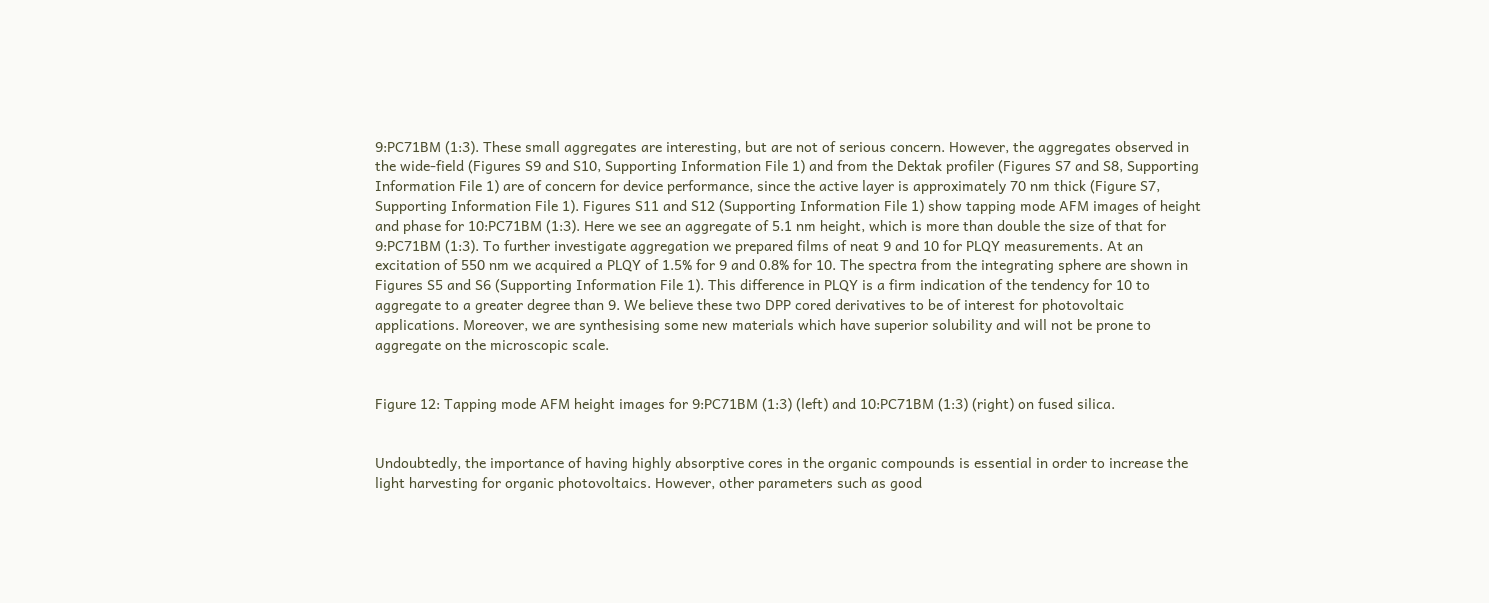9:PC71BM (1:3). These small aggregates are interesting, but are not of serious concern. However, the aggregates observed in the wide-field (Figures S9 and S10, Supporting Information File 1) and from the Dektak profiler (Figures S7 and S8, Supporting Information File 1) are of concern for device performance, since the active layer is approximately 70 nm thick (Figure S7, Supporting Information File 1). Figures S11 and S12 (Supporting Information File 1) show tapping mode AFM images of height and phase for 10:PC71BM (1:3). Here we see an aggregate of 5.1 nm height, which is more than double the size of that for 9:PC71BM (1:3). To further investigate aggregation we prepared films of neat 9 and 10 for PLQY measurements. At an excitation of 550 nm we acquired a PLQY of 1.5% for 9 and 0.8% for 10. The spectra from the integrating sphere are shown in Figures S5 and S6 (Supporting Information File 1). This difference in PLQY is a firm indication of the tendency for 10 to aggregate to a greater degree than 9. We believe these two DPP cored derivatives to be of interest for photovoltaic applications. Moreover, we are synthesising some new materials which have superior solubility and will not be prone to aggregate on the microscopic scale.


Figure 12: Tapping mode AFM height images for 9:PC71BM (1:3) (left) and 10:PC71BM (1:3) (right) on fused silica.


Undoubtedly, the importance of having highly absorptive cores in the organic compounds is essential in order to increase the light harvesting for organic photovoltaics. However, other parameters such as good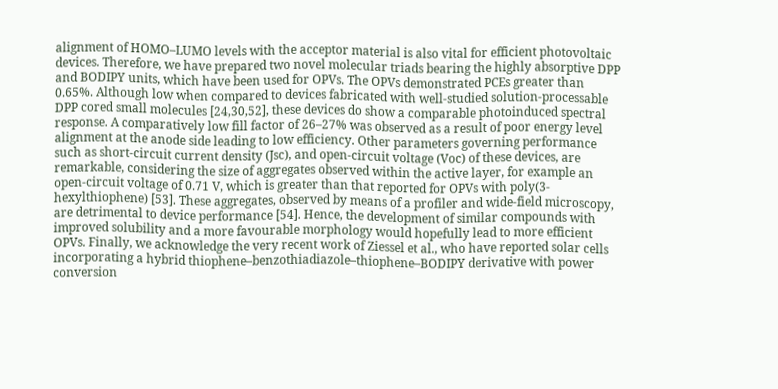alignment of HOMO–LUMO levels with the acceptor material is also vital for efficient photovoltaic devices. Therefore, we have prepared two novel molecular triads bearing the highly absorptive DPP and BODIPY units, which have been used for OPVs. The OPVs demonstrated PCEs greater than 0.65%. Although low when compared to devices fabricated with well-studied solution-processable DPP cored small molecules [24,30,52], these devices do show a comparable photoinduced spectral response. A comparatively low fill factor of 26–27% was observed as a result of poor energy level alignment at the anode side leading to low efficiency. Other parameters governing performance such as short-circuit current density (Jsc), and open-circuit voltage (Voc) of these devices, are remarkable, considering the size of aggregates observed within the active layer, for example an open-circuit voltage of 0.71 V, which is greater than that reported for OPVs with poly(3-hexylthiophene) [53]. These aggregates, observed by means of a profiler and wide-field microscopy, are detrimental to device performance [54]. Hence, the development of similar compounds with improved solubility and a more favourable morphology would hopefully lead to more efficient OPVs. Finally, we acknowledge the very recent work of Ziessel et al., who have reported solar cells incorporating a hybrid thiophene–benzothiadiazole–thiophene–BODIPY derivative with power conversion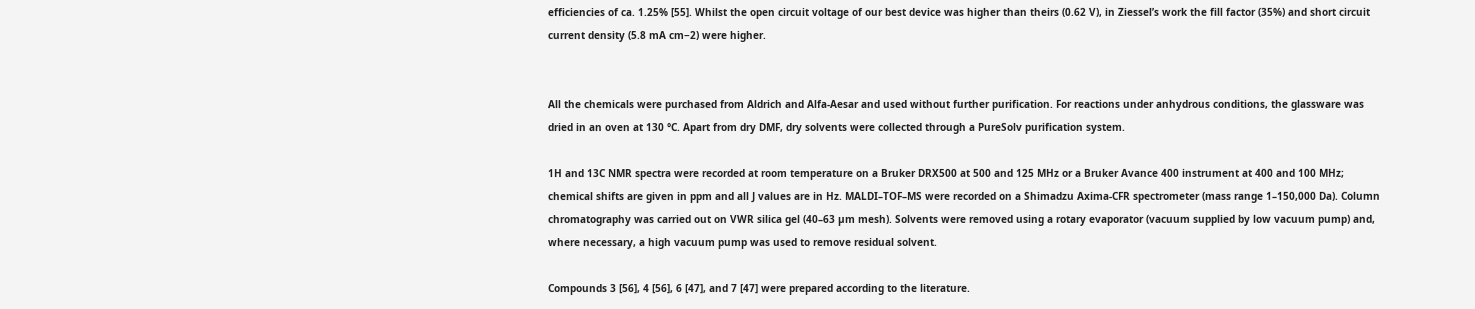efficiencies of ca. 1.25% [55]. Whilst the open circuit voltage of our best device was higher than theirs (0.62 V), in Ziessel’s work the fill factor (35%) and short circuit current density (5.8 mA cm−2) were higher.


All the chemicals were purchased from Aldrich and Alfa-Aesar and used without further purification. For reactions under anhydrous conditions, the glassware was dried in an oven at 130 °C. Apart from dry DMF, dry solvents were collected through a PureSolv purification system.

1H and 13C NMR spectra were recorded at room temperature on a Bruker DRX500 at 500 and 125 MHz or a Bruker Avance 400 instrument at 400 and 100 MHz; chemical shifts are given in ppm and all J values are in Hz. MALDI–TOF–MS were recorded on a Shimadzu Axima-CFR spectrometer (mass range 1–150,000 Da). Column chromatography was carried out on VWR silica gel (40–63 µm mesh). Solvents were removed using a rotary evaporator (vacuum supplied by low vacuum pump) and, where necessary, a high vacuum pump was used to remove residual solvent.

Compounds 3 [56], 4 [56], 6 [47], and 7 [47] were prepared according to the literature.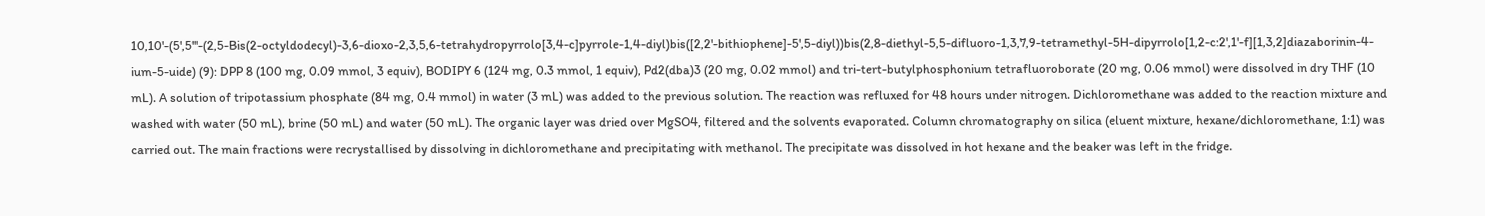10,10'-(5',5'''-(2,5-Bis(2-octyldodecyl)-3,6-dioxo-2,3,5,6-tetrahydropyrrolo[3,4-c]pyrrole-1,4-diyl)bis([2,2'-bithiophene]-5',5-diyl))bis(2,8-diethyl-5,5-difluoro-1,3,7,9-tetramethyl-5H-dipyrrolo[1,2-c:2',1'-f][1,3,2]diazaborinin-4-ium-5-uide) (9): DPP 8 (100 mg, 0.09 mmol, 3 equiv), BODIPY 6 (124 mg, 0.3 mmol, 1 equiv), Pd2(dba)3 (20 mg, 0.02 mmol) and tri-tert-butylphosphonium tetrafluoroborate (20 mg, 0.06 mmol) were dissolved in dry THF (10 mL). A solution of tripotassium phosphate (84 mg, 0.4 mmol) in water (3 mL) was added to the previous solution. The reaction was refluxed for 48 hours under nitrogen. Dichloromethane was added to the reaction mixture and washed with water (50 mL), brine (50 mL) and water (50 mL). The organic layer was dried over MgSO4, filtered and the solvents evaporated. Column chromatography on silica (eluent mixture, hexane/dichloromethane, 1:1) was carried out. The main fractions were recrystallised by dissolving in dichloromethane and precipitating with methanol. The precipitate was dissolved in hot hexane and the beaker was left in the fridge.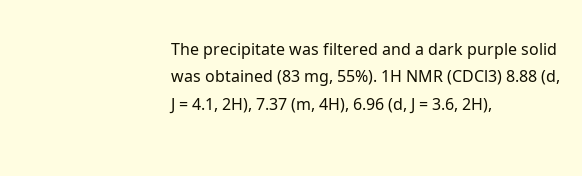The precipitate was filtered and a dark purple solid was obtained (83 mg, 55%). 1H NMR (CDCl3) 8.88 (d, J = 4.1, 2H), 7.37 (m, 4H), 6.96 (d, J = 3.6, 2H),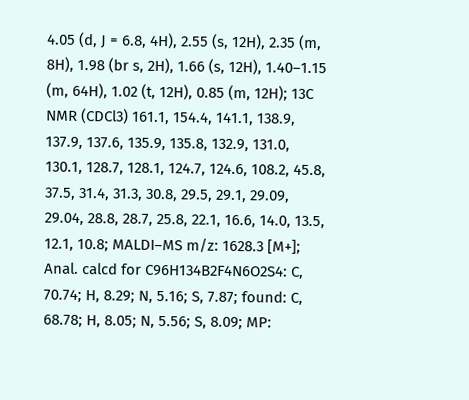4.05 (d, J = 6.8, 4H), 2.55 (s, 12H), 2.35 (m, 8H), 1.98 (br s, 2H), 1.66 (s, 12H), 1.40–1.15 (m, 64H), 1.02 (t, 12H), 0.85 (m, 12H); 13C NMR (CDCl3) 161.1, 154.4, 141.1, 138.9, 137.9, 137.6, 135.9, 135.8, 132.9, 131.0, 130.1, 128.7, 128.1, 124.7, 124.6, 108.2, 45.8, 37.5, 31.4, 31.3, 30.8, 29.5, 29.1, 29.09, 29.04, 28.8, 28.7, 25.8, 22.1, 16.6, 14.0, 13.5, 12.1, 10.8; MALDI–MS m/z: 1628.3 [M+]; Anal. calcd for C96H134B2F4N6O2S4: C, 70.74; H, 8.29; N, 5.16; S, 7.87; found: C, 68.78; H, 8.05; N, 5.56; S, 8.09; MP: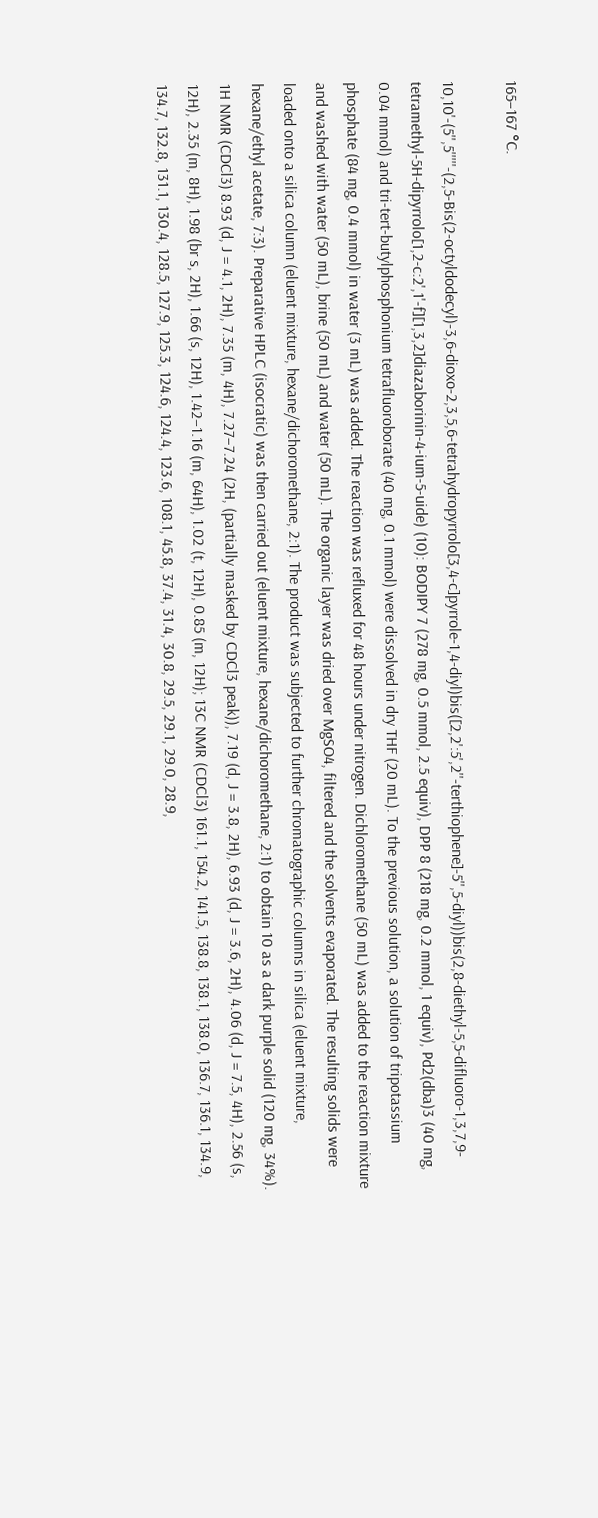165–167 °C.

10,10'-(5'',5'''''-(2,5-Bis(2-octyldodecyl)-3,6-dioxo-2,3,5,6-tetrahydropyrrolo[3,4-c]pyrrole-1,4-diyl)bis([2,2':5',2''-terthiophene]-5'',5-diyl))bis(2,8-diethyl-5,5-difluoro-1,3,7,9-tetramethyl-5H-dipyrrolo[1,2-c:2',1'-f][1,3,2]diazaborinin-4-ium-5-uide) (10): BODIPY 7 (278 mg, 0.5 mmol, 2.5 equiv), DPP 8 (218 mg, 0.2 mmol, 1 equiv), Pd2(dba)3 (40 mg, 0.04 mmol) and tri-tert-butylphosphonium tetrafluoroborate (40 mg, 0.1 mmol) were dissolved in dry THF (20 mL). To the previous solution, a solution of tripotassium phosphate (84 mg, 0.4 mmol) in water (3 mL) was added. The reaction was refluxed for 48 hours under nitrogen. Dichloromethane (50 mL) was added to the reaction mixture and washed with water (50 mL), brine (50 mL) and water (50 mL). The organic layer was dried over MgSO4, filtered and the solvents evaporated. The resulting solids were loaded onto a silica column (eluent mixture, hexane/dichoromethane, 2:1). The product was subjected to further chromatographic columns in silica (eluent mixture, hexane/ethyl acetate, 7:3). Preparative HPLC (isocratic) was then carried out (eluent mixture, hexane/dichoromethane, 2:1) to obtain 10 as a dark purple solid (120 mg, 34%). 1H NMR (CDCl3) 8.93 (d, J = 4.1, 2H), 7.35 (m, 4H), 7.27–7.24 (2H, (partially masked by CDCl3 peak)), 7.19 (d, J = 3.8, 2H), 6.93 (d, J = 3.6, 2H), 4.06 (d, J = 7.5, 4H), 2.56 (s, 12H), 2.35 (m, 8H), 1.98 (br s, 2H), 1.66 (s, 12H), 1.42–1.16 (m, 64H), 1.02 (t, 12H), 0.85 (m, 12H); 13C NMR (CDCl3) 161.1, 154.2, 141.5, 138.8, 138.1, 138.0, 136.7, 136.1, 134.9, 134.7, 132.8, 131.1, 130.4, 128.5, 127.9, 125.3, 124.6, 124.4, 123.6, 108.1, 45.8, 37.4, 31.4, 30.8, 29.5, 29.1, 29.0, 28.9,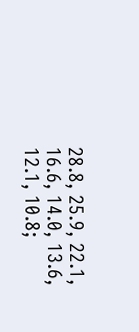28.8, 25.9, 22.1, 16.6, 14.0, 13.6, 12.1, 10.8;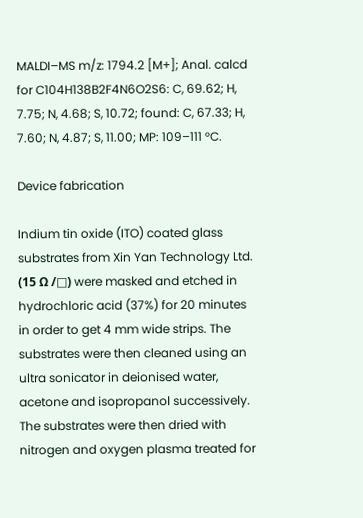MALDI–MS m/z: 1794.2 [M+]; Anal. calcd for C104H138B2F4N6O2S6: C, 69.62; H, 7.75; N, 4.68; S, 10.72; found: C, 67.33; H, 7.60; N, 4.87; S, 11.00; MP: 109–111 °C.

Device fabrication

Indium tin oxide (ITO) coated glass substrates from Xin Yan Technology Ltd. (15 Ω /□) were masked and etched in hydrochloric acid (37%) for 20 minutes in order to get 4 mm wide strips. The substrates were then cleaned using an ultra sonicator in deionised water, acetone and isopropanol successively. The substrates were then dried with nitrogen and oxygen plasma treated for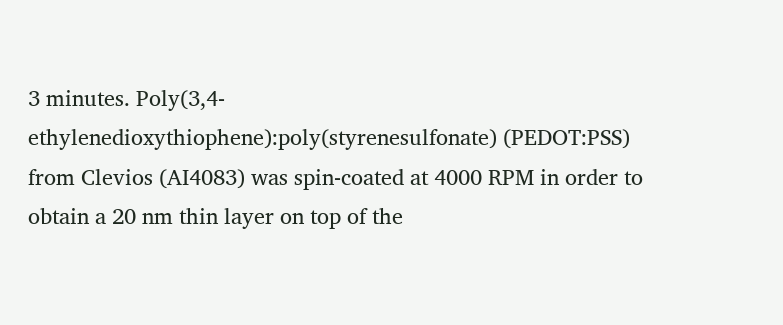3 minutes. Poly(3,4-ethylenedioxythiophene):poly(styrenesulfonate) (PEDOT:PSS) from Clevios (AI4083) was spin-coated at 4000 RPM in order to obtain a 20 nm thin layer on top of the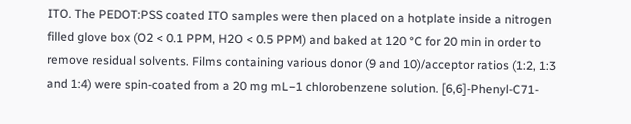ITO. The PEDOT:PSS coated ITO samples were then placed on a hotplate inside a nitrogen filled glove box (O2 < 0.1 PPM, H2O < 0.5 PPM) and baked at 120 °C for 20 min in order to remove residual solvents. Films containing various donor (9 and 10)/acceptor ratios (1:2, 1:3 and 1:4) were spin-coated from a 20 mg mL−1 chlorobenzene solution. [6,6]-Phenyl-C71-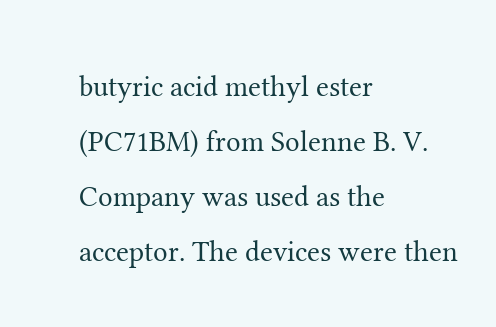butyric acid methyl ester (PC71BM) from Solenne B. V. Company was used as the acceptor. The devices were then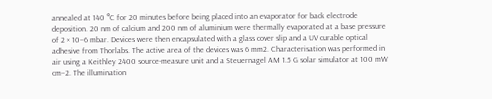annealed at 140 °C for 20 minutes before being placed into an evaporator for back electrode deposition. 20 nm of calcium and 200 nm of aluminium were thermally evaporated at a base pressure of 2 × 10−6 mbar. Devices were then encapsulated with a glass cover slip and a UV curable optical adhesive from Thorlabs. The active area of the devices was 6 mm2. Characterisation was performed in air using a Keithley 2400 source-measure unit and a Steuernagel AM 1.5 G solar simulator at 100 mW cm−2. The illumination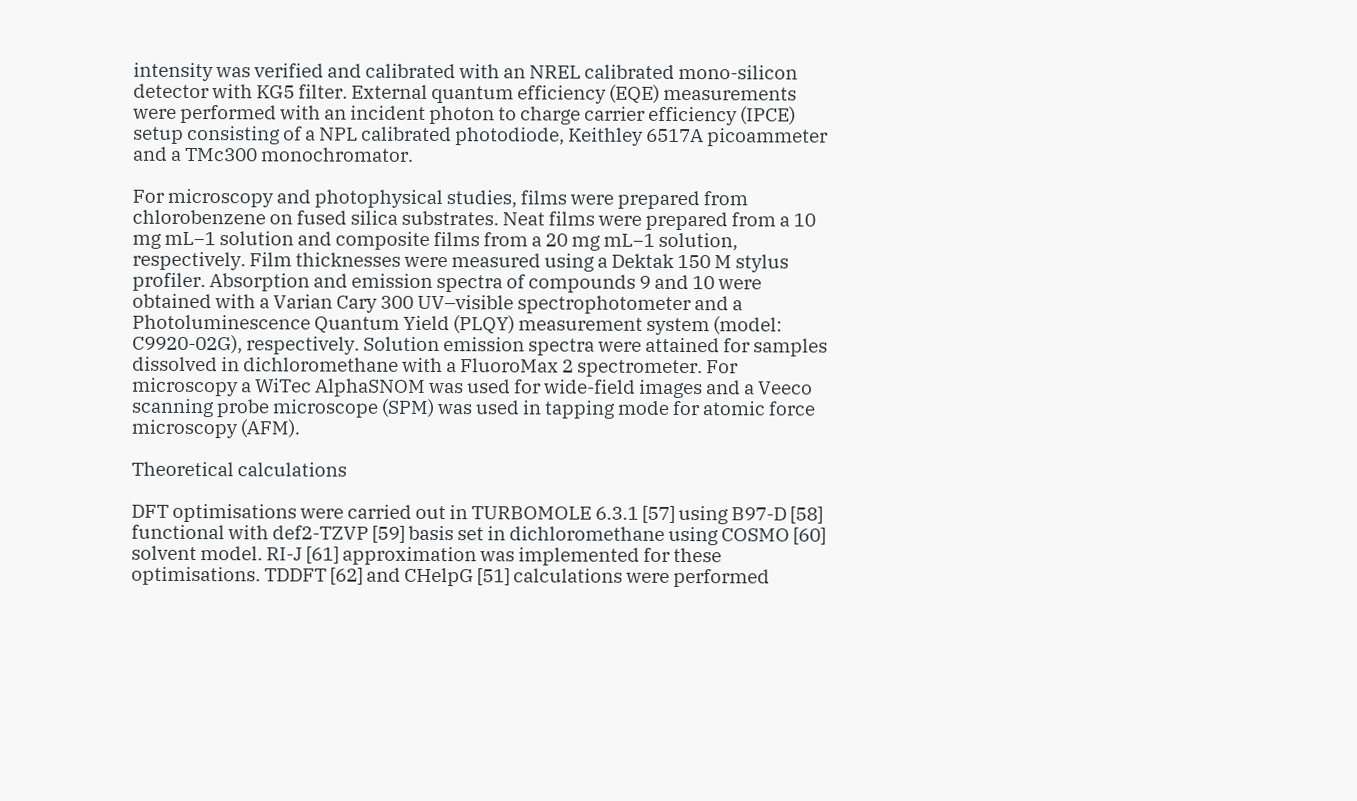intensity was verified and calibrated with an NREL calibrated mono-silicon detector with KG5 filter. External quantum efficiency (EQE) measurements were performed with an incident photon to charge carrier efficiency (IPCE) setup consisting of a NPL calibrated photodiode, Keithley 6517A picoammeter and a TMc300 monochromator.

For microscopy and photophysical studies, films were prepared from chlorobenzene on fused silica substrates. Neat films were prepared from a 10 mg mL−1 solution and composite films from a 20 mg mL−1 solution, respectively. Film thicknesses were measured using a Dektak 150 M stylus profiler. Absorption and emission spectra of compounds 9 and 10 were obtained with a Varian Cary 300 UV–visible spectrophotometer and a Photoluminescence Quantum Yield (PLQY) measurement system (model: C9920-02G), respectively. Solution emission spectra were attained for samples dissolved in dichloromethane with a FluoroMax 2 spectrometer. For microscopy a WiTec AlphaSNOM was used for wide-field images and a Veeco scanning probe microscope (SPM) was used in tapping mode for atomic force microscopy (AFM).

Theoretical calculations

DFT optimisations were carried out in TURBOMOLE 6.3.1 [57] using B97-D [58] functional with def2-TZVP [59] basis set in dichloromethane using COSMO [60] solvent model. RI-J [61] approximation was implemented for these optimisations. TDDFT [62] and CHelpG [51] calculations were performed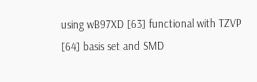using wB97XD [63] functional with TZVP [64] basis set and SMD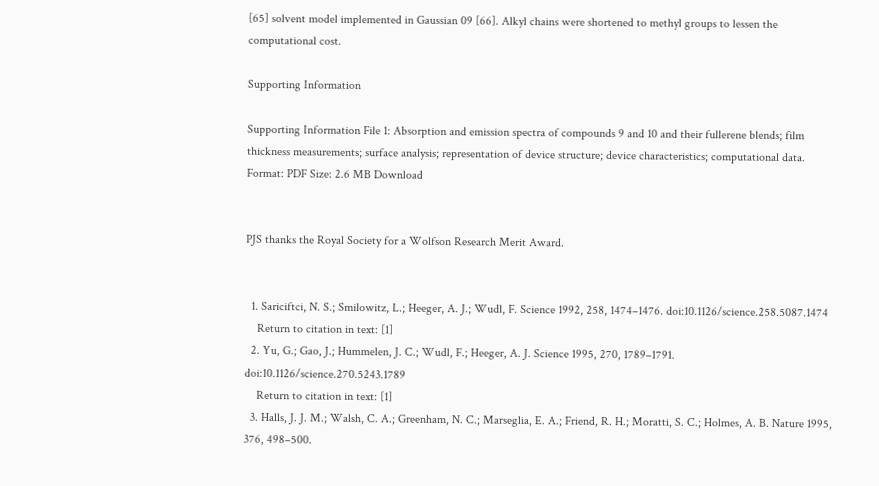[65] solvent model implemented in Gaussian 09 [66]. Alkyl chains were shortened to methyl groups to lessen the computational cost.

Supporting Information

Supporting Information File 1: Absorption and emission spectra of compounds 9 and 10 and their fullerene blends; film thickness measurements; surface analysis; representation of device structure; device characteristics; computational data.
Format: PDF Size: 2.6 MB Download


PJS thanks the Royal Society for a Wolfson Research Merit Award.


  1. Sariciftci, N. S.; Smilowitz, L.; Heeger, A. J.; Wudl, F. Science 1992, 258, 1474–1476. doi:10.1126/science.258.5087.1474
    Return to citation in text: [1]
  2. Yu, G.; Gao, J.; Hummelen, J. C.; Wudl, F.; Heeger, A. J. Science 1995, 270, 1789–1791. doi:10.1126/science.270.5243.1789
    Return to citation in text: [1]
  3. Halls, J. J. M.; Walsh, C. A.; Greenham, N. C.; Marseglia, E. A.; Friend, R. H.; Moratti, S. C.; Holmes, A. B. Nature 1995, 376, 498–500.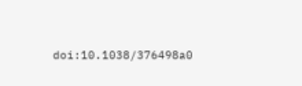doi:10.1038/376498a0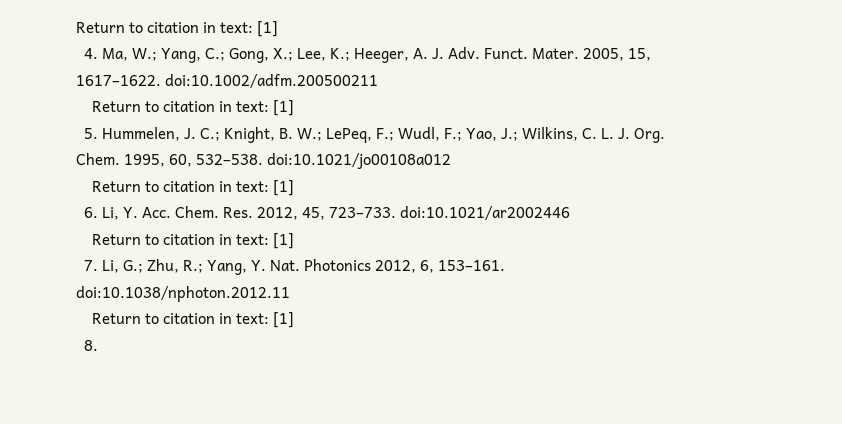Return to citation in text: [1]
  4. Ma, W.; Yang, C.; Gong, X.; Lee, K.; Heeger, A. J. Adv. Funct. Mater. 2005, 15, 1617–1622. doi:10.1002/adfm.200500211
    Return to citation in text: [1]
  5. Hummelen, J. C.; Knight, B. W.; LePeq, F.; Wudl, F.; Yao, J.; Wilkins, C. L. J. Org. Chem. 1995, 60, 532–538. doi:10.1021/jo00108a012
    Return to citation in text: [1]
  6. Li, Y. Acc. Chem. Res. 2012, 45, 723–733. doi:10.1021/ar2002446
    Return to citation in text: [1]
  7. Li, G.; Zhu, R.; Yang, Y. Nat. Photonics 2012, 6, 153–161. doi:10.1038/nphoton.2012.11
    Return to citation in text: [1]
  8.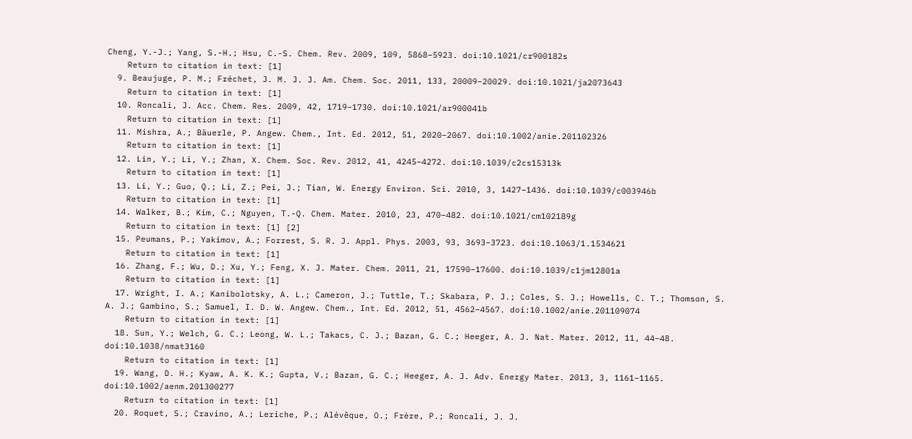Cheng, Y.-J.; Yang, S.-H.; Hsu, C.-S. Chem. Rev. 2009, 109, 5868–5923. doi:10.1021/cr900182s
    Return to citation in text: [1]
  9. Beaujuge, P. M.; Fréchet, J. M. J. J. Am. Chem. Soc. 2011, 133, 20009–20029. doi:10.1021/ja2073643
    Return to citation in text: [1]
  10. Roncali, J. Acc. Chem. Res. 2009, 42, 1719–1730. doi:10.1021/ar900041b
    Return to citation in text: [1]
  11. Mishra, A.; Bäuerle, P. Angew. Chem., Int. Ed. 2012, 51, 2020–2067. doi:10.1002/anie.201102326
    Return to citation in text: [1]
  12. Lin, Y.; Li, Y.; Zhan, X. Chem. Soc. Rev. 2012, 41, 4245–4272. doi:10.1039/c2cs15313k
    Return to citation in text: [1]
  13. Li, Y.; Guo, Q.; Li, Z.; Pei, J.; Tian, W. Energy Environ. Sci. 2010, 3, 1427–1436. doi:10.1039/c003946b
    Return to citation in text: [1]
  14. Walker, B.; Kim, C.; Nguyen, T.-Q. Chem. Mater. 2010, 23, 470–482. doi:10.1021/cm102189g
    Return to citation in text: [1] [2]
  15. Peumans, P.; Yakimov, A.; Forrest, S. R. J. Appl. Phys. 2003, 93, 3693–3723. doi:10.1063/1.1534621
    Return to citation in text: [1]
  16. Zhang, F.; Wu, D.; Xu, Y.; Feng, X. J. Mater. Chem. 2011, 21, 17590–17600. doi:10.1039/c1jm12801a
    Return to citation in text: [1]
  17. Wright, I. A.; Kanibolotsky, A. L.; Cameron, J.; Tuttle, T.; Skabara, P. J.; Coles, S. J.; Howells, C. T.; Thomson, S. A. J.; Gambino, S.; Samuel, I. D. W. Angew. Chem., Int. Ed. 2012, 51, 4562–4567. doi:10.1002/anie.201109074
    Return to citation in text: [1]
  18. Sun, Y.; Welch, G. C.; Leong, W. L.; Takacs, C. J.; Bazan, G. C.; Heeger, A. J. Nat. Mater. 2012, 11, 44–48. doi:10.1038/nmat3160
    Return to citation in text: [1]
  19. Wang, D. H.; Kyaw, A. K. K.; Gupta, V.; Bazan, G. C.; Heeger, A. J. Adv. Energy Mater. 2013, 3, 1161–1165. doi:10.1002/aenm.201300277
    Return to citation in text: [1]
  20. Roquet, S.; Cravino, A.; Leriche, P.; Alévêque, O.; Frère, P.; Roncali, J. J.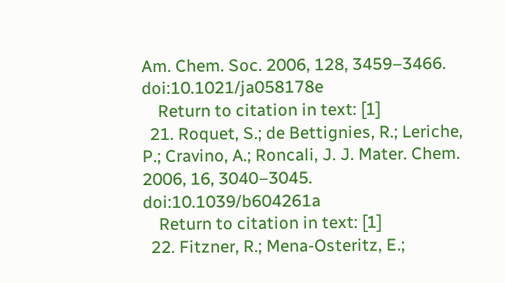Am. Chem. Soc. 2006, 128, 3459–3466. doi:10.1021/ja058178e
    Return to citation in text: [1]
  21. Roquet, S.; de Bettignies, R.; Leriche, P.; Cravino, A.; Roncali, J. J. Mater. Chem. 2006, 16, 3040–3045. doi:10.1039/b604261a
    Return to citation in text: [1]
  22. Fitzner, R.; Mena-Osteritz, E.;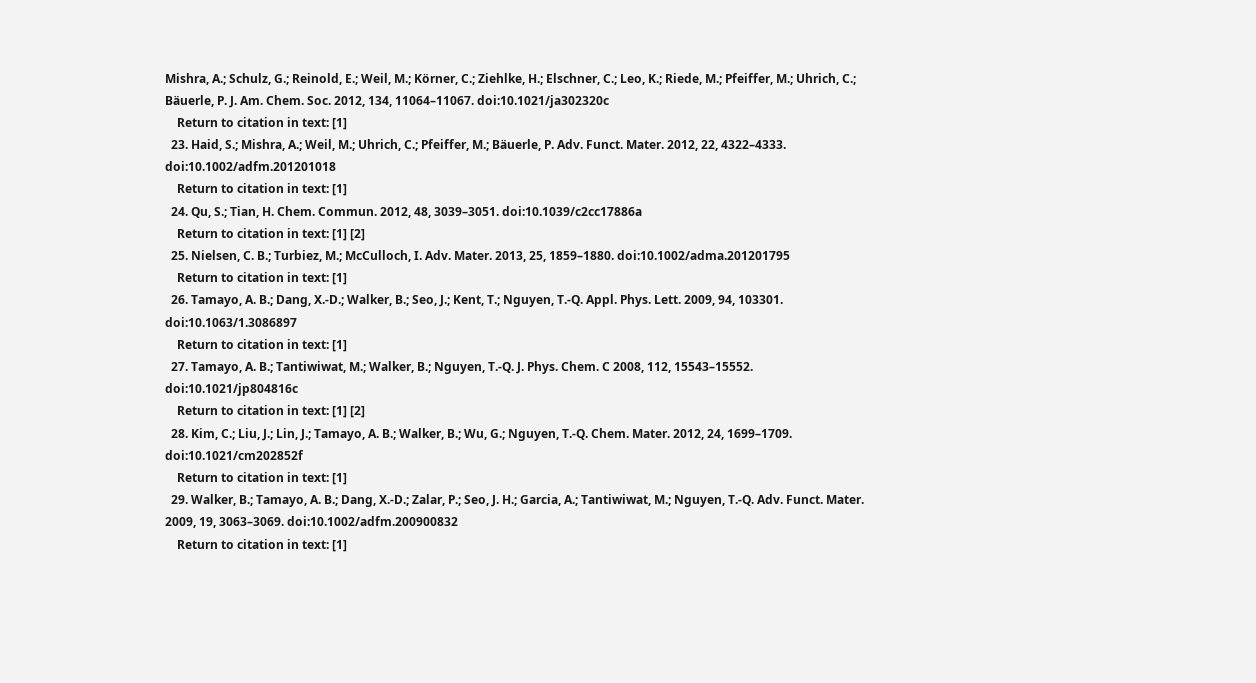Mishra, A.; Schulz, G.; Reinold, E.; Weil, M.; Körner, C.; Ziehlke, H.; Elschner, C.; Leo, K.; Riede, M.; Pfeiffer, M.; Uhrich, C.; Bäuerle, P. J. Am. Chem. Soc. 2012, 134, 11064–11067. doi:10.1021/ja302320c
    Return to citation in text: [1]
  23. Haid, S.; Mishra, A.; Weil, M.; Uhrich, C.; Pfeiffer, M.; Bäuerle, P. Adv. Funct. Mater. 2012, 22, 4322–4333. doi:10.1002/adfm.201201018
    Return to citation in text: [1]
  24. Qu, S.; Tian, H. Chem. Commun. 2012, 48, 3039–3051. doi:10.1039/c2cc17886a
    Return to citation in text: [1] [2]
  25. Nielsen, C. B.; Turbiez, M.; McCulloch, I. Adv. Mater. 2013, 25, 1859–1880. doi:10.1002/adma.201201795
    Return to citation in text: [1]
  26. Tamayo, A. B.; Dang, X.-D.; Walker, B.; Seo, J.; Kent, T.; Nguyen, T.-Q. Appl. Phys. Lett. 2009, 94, 103301. doi:10.1063/1.3086897
    Return to citation in text: [1]
  27. Tamayo, A. B.; Tantiwiwat, M.; Walker, B.; Nguyen, T.-Q. J. Phys. Chem. C 2008, 112, 15543–15552. doi:10.1021/jp804816c
    Return to citation in text: [1] [2]
  28. Kim, C.; Liu, J.; Lin, J.; Tamayo, A. B.; Walker, B.; Wu, G.; Nguyen, T.-Q. Chem. Mater. 2012, 24, 1699–1709. doi:10.1021/cm202852f
    Return to citation in text: [1]
  29. Walker, B.; Tamayo, A. B.; Dang, X.-D.; Zalar, P.; Seo, J. H.; Garcia, A.; Tantiwiwat, M.; Nguyen, T.-Q. Adv. Funct. Mater. 2009, 19, 3063–3069. doi:10.1002/adfm.200900832
    Return to citation in text: [1]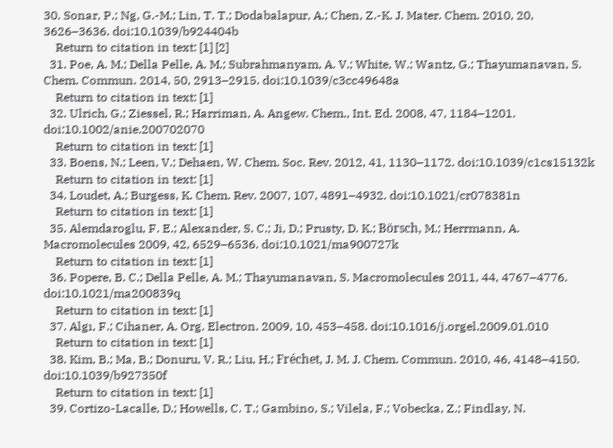30. Sonar, P.; Ng, G.-M.; Lin, T. T.; Dodabalapur, A.; Chen, Z.-K. J. Mater. Chem. 2010, 20, 3626–3636. doi:10.1039/b924404b
    Return to citation in text: [1] [2]
  31. Poe, A. M.; Della Pelle, A. M.; Subrahmanyam, A. V.; White, W.; Wantz, G.; Thayumanavan, S. Chem. Commun. 2014, 50, 2913–2915. doi:10.1039/c3cc49648a
    Return to citation in text: [1]
  32. Ulrich, G.; Ziessel, R.; Harriman, A. Angew. Chem., Int. Ed. 2008, 47, 1184–1201. doi:10.1002/anie.200702070
    Return to citation in text: [1]
  33. Boens, N.; Leen, V.; Dehaen, W. Chem. Soc. Rev. 2012, 41, 1130–1172. doi:10.1039/c1cs15132k
    Return to citation in text: [1]
  34. Loudet, A.; Burgess, K. Chem. Rev. 2007, 107, 4891–4932. doi:10.1021/cr078381n
    Return to citation in text: [1]
  35. Alemdaroglu, F. E.; Alexander, S. C.; Ji, D.; Prusty, D. K.; Börsch, M.; Herrmann, A. Macromolecules 2009, 42, 6529–6536. doi:10.1021/ma900727k
    Return to citation in text: [1]
  36. Popere, B. C.; Della Pelle, A. M.; Thayumanavan, S. Macromolecules 2011, 44, 4767–4776. doi:10.1021/ma200839q
    Return to citation in text: [1]
  37. Algı, F.; Cihaner, A. Org. Electron. 2009, 10, 453–458. doi:10.1016/j.orgel.2009.01.010
    Return to citation in text: [1]
  38. Kim, B.; Ma, B.; Donuru, V. R.; Liu, H.; Fréchet, J. M. J. Chem. Commun. 2010, 46, 4148–4150. doi:10.1039/b927350f
    Return to citation in text: [1]
  39. Cortizo-Lacalle, D.; Howells, C. T.; Gambino, S.; Vilela, F.; Vobecka, Z.; Findlay, N.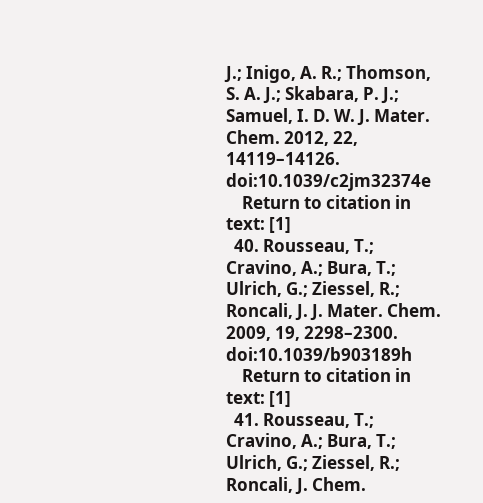J.; Inigo, A. R.; Thomson, S. A. J.; Skabara, P. J.; Samuel, I. D. W. J. Mater. Chem. 2012, 22, 14119–14126. doi:10.1039/c2jm32374e
    Return to citation in text: [1]
  40. Rousseau, T.; Cravino, A.; Bura, T.; Ulrich, G.; Ziessel, R.; Roncali, J. J. Mater. Chem. 2009, 19, 2298–2300. doi:10.1039/b903189h
    Return to citation in text: [1]
  41. Rousseau, T.; Cravino, A.; Bura, T.; Ulrich, G.; Ziessel, R.; Roncali, J. Chem.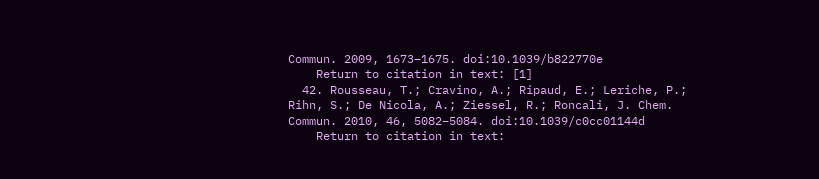Commun. 2009, 1673–1675. doi:10.1039/b822770e
    Return to citation in text: [1]
  42. Rousseau, T.; Cravino, A.; Ripaud, E.; Leriche, P.; Rihn, S.; De Nicola, A.; Ziessel, R.; Roncali, J. Chem. Commun. 2010, 46, 5082–5084. doi:10.1039/c0cc01144d
    Return to citation in text: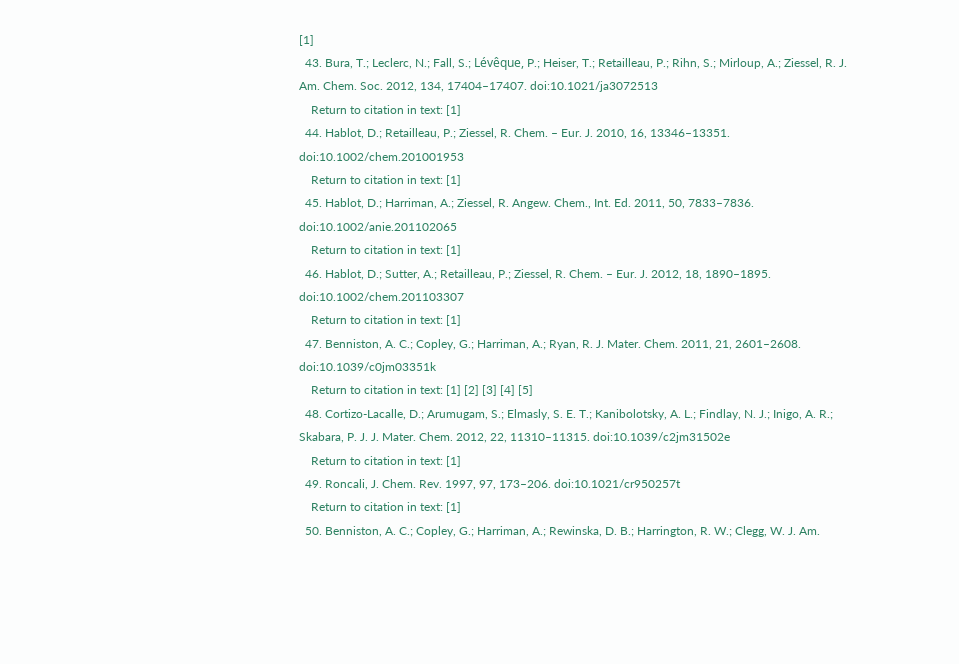[1]
  43. Bura, T.; Leclerc, N.; Fall, S.; Lévêque, P.; Heiser, T.; Retailleau, P.; Rihn, S.; Mirloup, A.; Ziessel, R. J. Am. Chem. Soc. 2012, 134, 17404–17407. doi:10.1021/ja3072513
    Return to citation in text: [1]
  44. Hablot, D.; Retailleau, P.; Ziessel, R. Chem. – Eur. J. 2010, 16, 13346–13351. doi:10.1002/chem.201001953
    Return to citation in text: [1]
  45. Hablot, D.; Harriman, A.; Ziessel, R. Angew. Chem., Int. Ed. 2011, 50, 7833–7836. doi:10.1002/anie.201102065
    Return to citation in text: [1]
  46. Hablot, D.; Sutter, A.; Retailleau, P.; Ziessel, R. Chem. – Eur. J. 2012, 18, 1890–1895. doi:10.1002/chem.201103307
    Return to citation in text: [1]
  47. Benniston, A. C.; Copley, G.; Harriman, A.; Ryan, R. J. Mater. Chem. 2011, 21, 2601–2608. doi:10.1039/c0jm03351k
    Return to citation in text: [1] [2] [3] [4] [5]
  48. Cortizo-Lacalle, D.; Arumugam, S.; Elmasly, S. E. T.; Kanibolotsky, A. L.; Findlay, N. J.; Inigo, A. R.; Skabara, P. J. J. Mater. Chem. 2012, 22, 11310–11315. doi:10.1039/c2jm31502e
    Return to citation in text: [1]
  49. Roncali, J. Chem. Rev. 1997, 97, 173–206. doi:10.1021/cr950257t
    Return to citation in text: [1]
  50. Benniston, A. C.; Copley, G.; Harriman, A.; Rewinska, D. B.; Harrington, R. W.; Clegg, W. J. Am.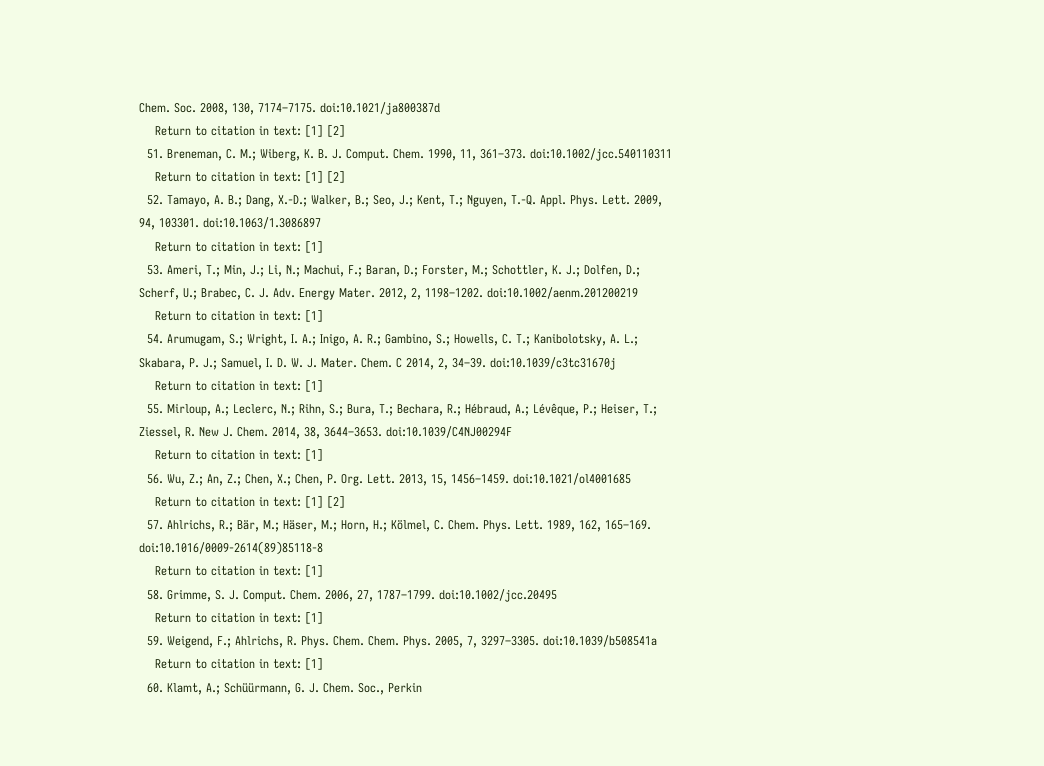Chem. Soc. 2008, 130, 7174–7175. doi:10.1021/ja800387d
    Return to citation in text: [1] [2]
  51. Breneman, C. M.; Wiberg, K. B. J. Comput. Chem. 1990, 11, 361–373. doi:10.1002/jcc.540110311
    Return to citation in text: [1] [2]
  52. Tamayo, A. B.; Dang, X.-D.; Walker, B.; Seo, J.; Kent, T.; Nguyen, T.-Q. Appl. Phys. Lett. 2009, 94, 103301. doi:10.1063/1.3086897
    Return to citation in text: [1]
  53. Ameri, T.; Min, J.; Li, N.; Machui, F.; Baran, D.; Forster, M.; Schottler, K. J.; Dolfen, D.; Scherf, U.; Brabec, C. J. Adv. Energy Mater. 2012, 2, 1198–1202. doi:10.1002/aenm.201200219
    Return to citation in text: [1]
  54. Arumugam, S.; Wright, I. A.; Inigo, A. R.; Gambino, S.; Howells, C. T.; Kanibolotsky, A. L.; Skabara, P. J.; Samuel, I. D. W. J. Mater. Chem. C 2014, 2, 34–39. doi:10.1039/c3tc31670j
    Return to citation in text: [1]
  55. Mirloup, A.; Leclerc, N.; Rihn, S.; Bura, T.; Bechara, R.; Hébraud, A.; Lévêque, P.; Heiser, T.; Ziessel, R. New J. Chem. 2014, 38, 3644–3653. doi:10.1039/C4NJ00294F
    Return to citation in text: [1]
  56. Wu, Z.; An, Z.; Chen, X.; Chen, P. Org. Lett. 2013, 15, 1456–1459. doi:10.1021/ol4001685
    Return to citation in text: [1] [2]
  57. Ahlrichs, R.; Bär, M.; Häser, M.; Horn, H.; Kölmel, C. Chem. Phys. Lett. 1989, 162, 165–169. doi:10.1016/0009-2614(89)85118-8
    Return to citation in text: [1]
  58. Grimme, S. J. Comput. Chem. 2006, 27, 1787–1799. doi:10.1002/jcc.20495
    Return to citation in text: [1]
  59. Weigend, F.; Ahlrichs, R. Phys. Chem. Chem. Phys. 2005, 7, 3297–3305. doi:10.1039/b508541a
    Return to citation in text: [1]
  60. Klamt, A.; Schüürmann, G. J. Chem. Soc., Perkin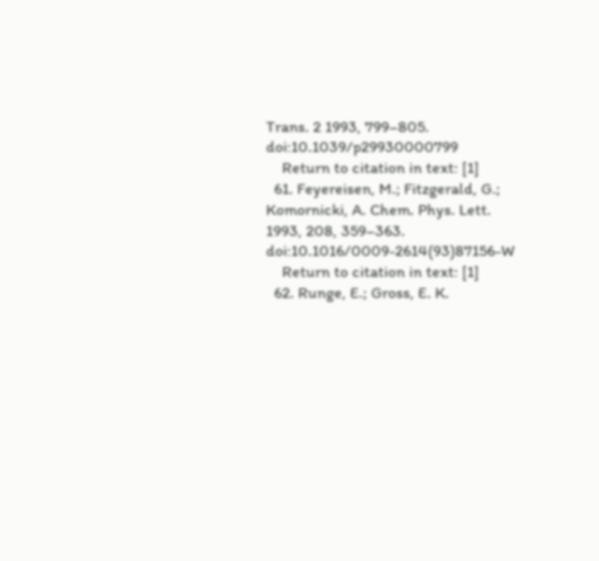Trans. 2 1993, 799–805. doi:10.1039/p29930000799
    Return to citation in text: [1]
  61. Feyereisen, M.; Fitzgerald, G.; Komornicki, A. Chem. Phys. Lett. 1993, 208, 359–363. doi:10.1016/0009-2614(93)87156-W
    Return to citation in text: [1]
  62. Runge, E.; Gross, E. K.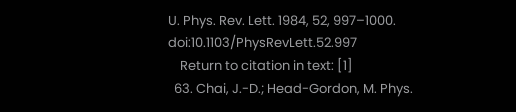U. Phys. Rev. Lett. 1984, 52, 997–1000. doi:10.1103/PhysRevLett.52.997
    Return to citation in text: [1]
  63. Chai, J.-D.; Head-Gordon, M. Phys.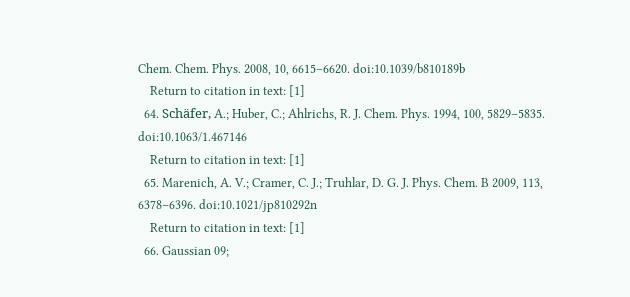Chem. Chem. Phys. 2008, 10, 6615–6620. doi:10.1039/b810189b
    Return to citation in text: [1]
  64. Schäfer, A.; Huber, C.; Ahlrichs, R. J. Chem. Phys. 1994, 100, 5829–5835. doi:10.1063/1.467146
    Return to citation in text: [1]
  65. Marenich, A. V.; Cramer, C. J.; Truhlar, D. G. J. Phys. Chem. B 2009, 113, 6378–6396. doi:10.1021/jp810292n
    Return to citation in text: [1]
  66. Gaussian 09;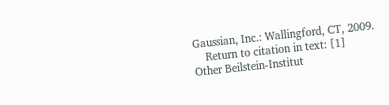Gaussian, Inc.: Wallingford, CT, 2009.
    Return to citation in text: [1]
Other Beilstein-Institut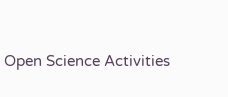Open Science Activities